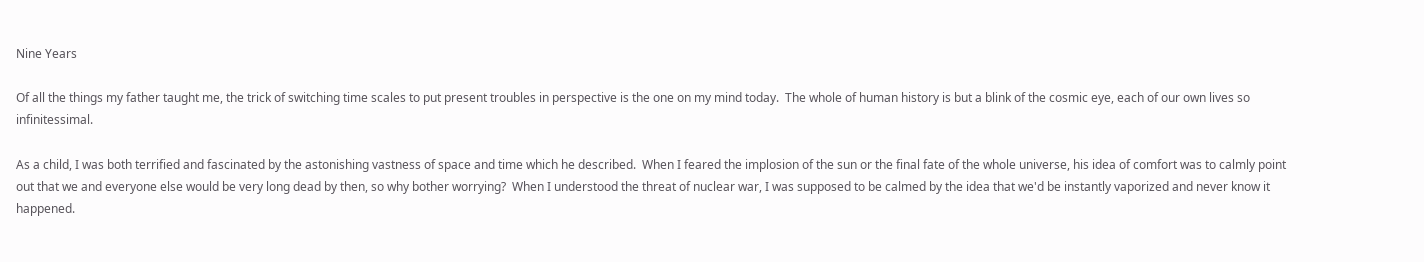Nine Years

Of all the things my father taught me, the trick of switching time scales to put present troubles in perspective is the one on my mind today.  The whole of human history is but a blink of the cosmic eye, each of our own lives so infinitessimal.

As a child, I was both terrified and fascinated by the astonishing vastness of space and time which he described.  When I feared the implosion of the sun or the final fate of the whole universe, his idea of comfort was to calmly point out that we and everyone else would be very long dead by then, so why bother worrying?  When I understood the threat of nuclear war, I was supposed to be calmed by the idea that we'd be instantly vaporized and never know it happened.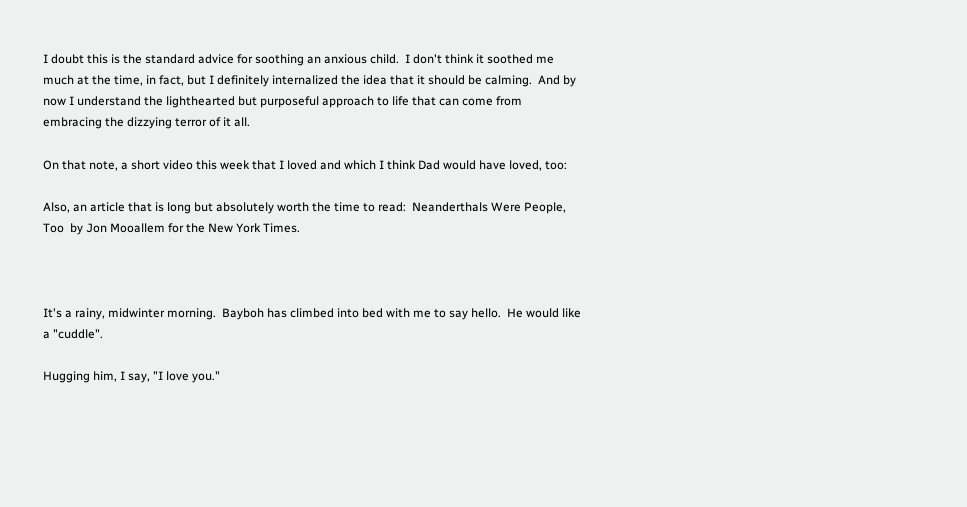I doubt this is the standard advice for soothing an anxious child.  I don't think it soothed me much at the time, in fact, but I definitely internalized the idea that it should be calming.  And by now I understand the lighthearted but purposeful approach to life that can come from embracing the dizzying terror of it all.

On that note, a short video this week that I loved and which I think Dad would have loved, too:

Also, an article that is long but absolutely worth the time to read:  Neanderthals Were People, Too  by Jon Mooallem for the New York Times.



It's a rainy, midwinter morning.  Bayboh has climbed into bed with me to say hello.  He would like a "cuddle".

Hugging him, I say, "I love you."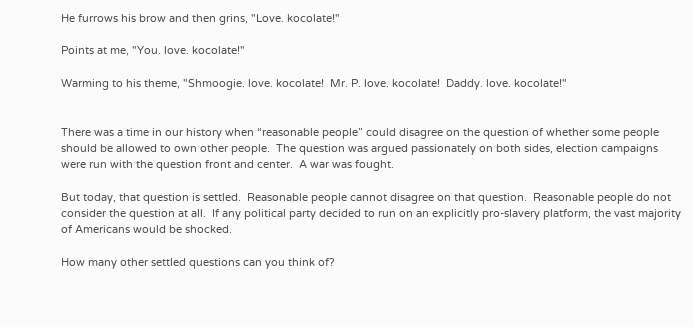He furrows his brow and then grins, "Love. kocolate!"

Points at me, "You. love. kocolate!"

Warming to his theme, "Shmoogie. love. kocolate!  Mr. P. love. kocolate!  Daddy. love. kocolate!"


There was a time in our history when “reasonable people” could disagree on the question of whether some people should be allowed to own other people.  The question was argued passionately on both sides, election campaigns were run with the question front and center.  A war was fought.

But today, that question is settled.  Reasonable people cannot disagree on that question.  Reasonable people do not consider the question at all.  If any political party decided to run on an explicitly pro-slavery platform, the vast majority of Americans would be shocked.

How many other settled questions can you think of?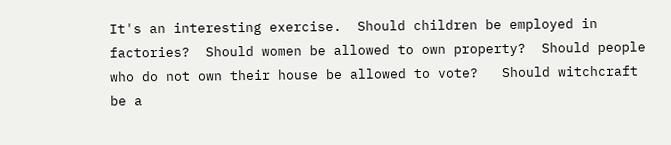It's an interesting exercise.  Should children be employed in factories?  Should women be allowed to own property?  Should people who do not own their house be allowed to vote?   Should witchcraft be a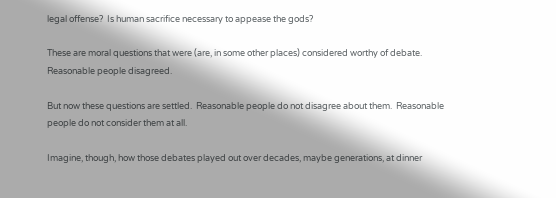legal offense?  Is human sacrifice necessary to appease the gods?

These are moral questions that were (are, in some other places) considered worthy of debate.  Reasonable people disagreed.

But now these questions are settled.  Reasonable people do not disagree about them.  Reasonable people do not consider them at all.

Imagine, though, how those debates played out over decades, maybe generations, at dinner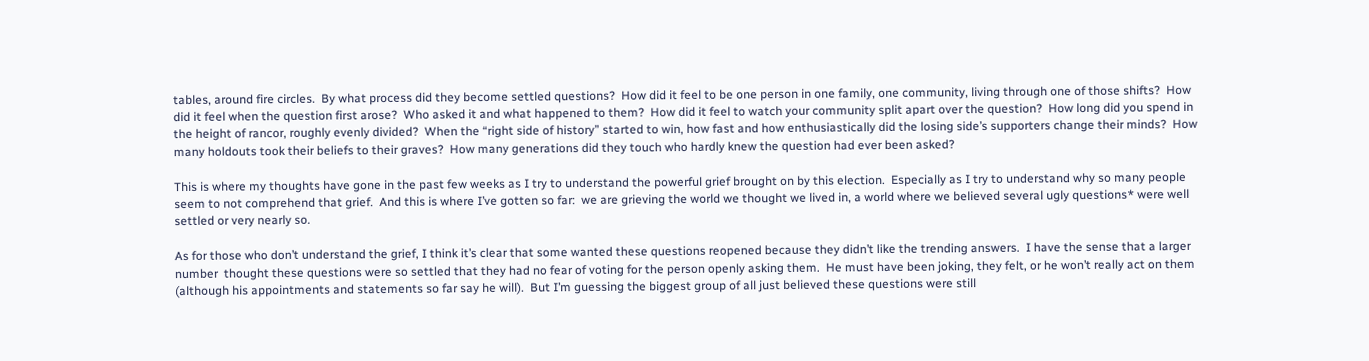tables, around fire circles.  By what process did they become settled questions?  How did it feel to be one person in one family, one community, living through one of those shifts?  How did it feel when the question first arose?  Who asked it and what happened to them?  How did it feel to watch your community split apart over the question?  How long did you spend in the height of rancor, roughly evenly divided?  When the “right side of history” started to win, how fast and how enthusiastically did the losing side’s supporters change their minds?  How many holdouts took their beliefs to their graves?  How many generations did they touch who hardly knew the question had ever been asked?

This is where my thoughts have gone in the past few weeks as I try to understand the powerful grief brought on by this election.  Especially as I try to understand why so many people seem to not comprehend that grief.  And this is where I’ve gotten so far:  we are grieving the world we thought we lived in, a world where we believed several ugly questions* were well settled or very nearly so.

As for those who don’t understand the grief, I think it’s clear that some wanted these questions reopened because they didn’t like the trending answers.  I have the sense that a larger number  thought these questions were so settled that they had no fear of voting for the person openly asking them.  He must have been joking, they felt, or he won’t really act on them (although his appointments and statements so far say he will).  But I’m guessing the biggest group of all just believed these questions were still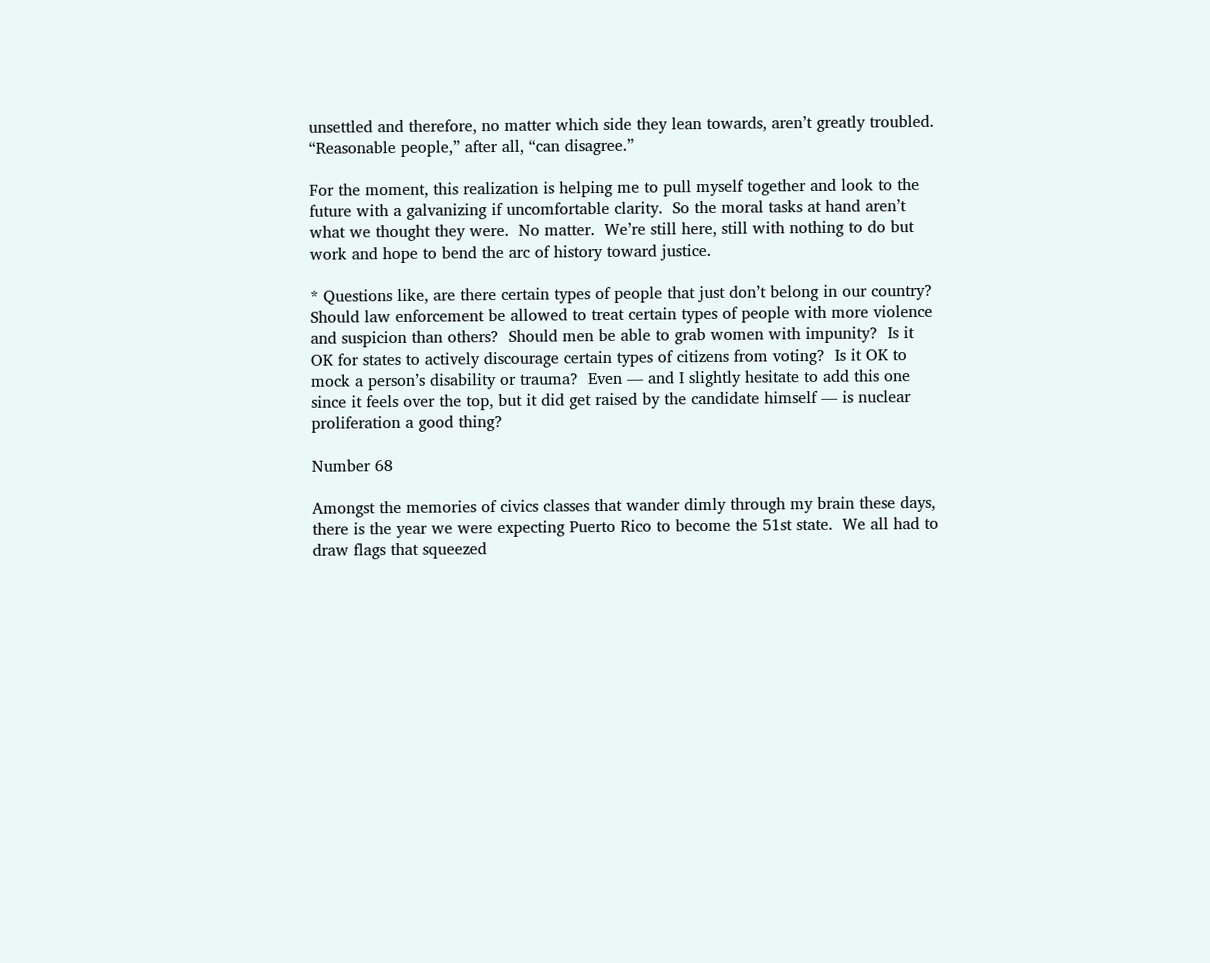unsettled and therefore, no matter which side they lean towards, aren’t greatly troubled.  “Reasonable people,” after all, “can disagree.”

For the moment, this realization is helping me to pull myself together and look to the future with a galvanizing if uncomfortable clarity.  So the moral tasks at hand aren’t what we thought they were.  No matter.  We’re still here, still with nothing to do but work and hope to bend the arc of history toward justice.

* Questions like, are there certain types of people that just don’t belong in our country?  Should law enforcement be allowed to treat certain types of people with more violence and suspicion than others?  Should men be able to grab women with impunity?  Is it OK for states to actively discourage certain types of citizens from voting?  Is it OK to mock a person’s disability or trauma?  Even — and I slightly hesitate to add this one since it feels over the top, but it did get raised by the candidate himself — is nuclear proliferation a good thing?

Number 68

Amongst the memories of civics classes that wander dimly through my brain these days, there is the year we were expecting Puerto Rico to become the 51st state.  We all had to draw flags that squeezed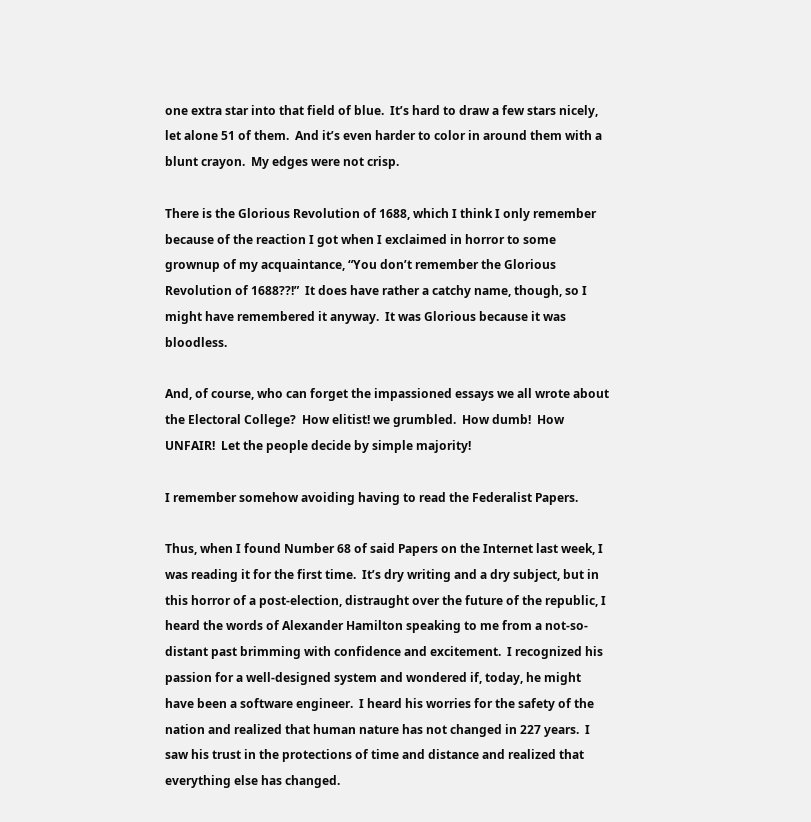one extra star into that field of blue.  It’s hard to draw a few stars nicely, let alone 51 of them.  And it’s even harder to color in around them with a blunt crayon.  My edges were not crisp.

There is the Glorious Revolution of 1688, which I think I only remember because of the reaction I got when I exclaimed in horror to some grownup of my acquaintance, “You don’t remember the Glorious Revolution of 1688??!”  It does have rather a catchy name, though, so I might have remembered it anyway.  It was Glorious because it was bloodless.

And, of course, who can forget the impassioned essays we all wrote about the Electoral College?  How elitist! we grumbled.  How dumb!  How UNFAIR!  Let the people decide by simple majority!

I remember somehow avoiding having to read the Federalist Papers.

Thus, when I found Number 68 of said Papers on the Internet last week, I was reading it for the first time.  It’s dry writing and a dry subject, but in this horror of a post-election, distraught over the future of the republic, I heard the words of Alexander Hamilton speaking to me from a not-so-distant past brimming with confidence and excitement.  I recognized his passion for a well-designed system and wondered if, today, he might have been a software engineer.  I heard his worries for the safety of the nation and realized that human nature has not changed in 227 years.  I saw his trust in the protections of time and distance and realized that everything else has changed.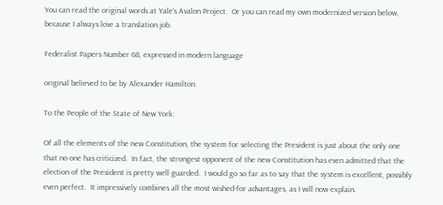You can read the original words at Yale's Avalon Project.  Or you can read my own modernized version below, because I always love a translation job.

Federalist Papers Number 68, expressed in modern language

original believed to be by Alexander Hamilton

To the People of the State of New York:

Of all the elements of the new Constitution, the system for selecting the President is just about the only one that no one has criticized.  In fact, the strongest opponent of the new Constitution has even admitted that the election of the President is pretty well guarded.  I would go so far as to say that the system is excellent, possibly even perfect.  It impressively combines all the most wished-for advantages, as I will now explain.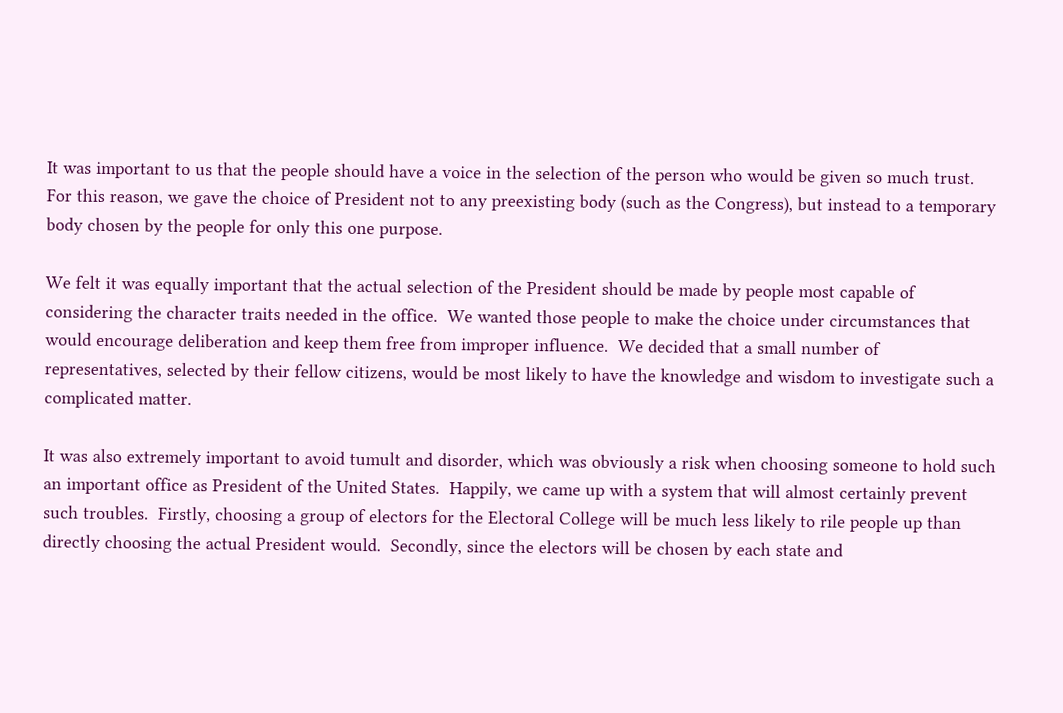It was important to us that the people should have a voice in the selection of the person who would be given so much trust.  For this reason, we gave the choice of President not to any preexisting body (such as the Congress), but instead to a temporary body chosen by the people for only this one purpose.

We felt it was equally important that the actual selection of the President should be made by people most capable of considering the character traits needed in the office.  We wanted those people to make the choice under circumstances that would encourage deliberation and keep them free from improper influence.  We decided that a small number of representatives, selected by their fellow citizens, would be most likely to have the knowledge and wisdom to investigate such a complicated matter.

It was also extremely important to avoid tumult and disorder, which was obviously a risk when choosing someone to hold such an important office as President of the United States.  Happily, we came up with a system that will almost certainly prevent such troubles.  Firstly, choosing a group of electors for the Electoral College will be much less likely to rile people up than directly choosing the actual President would.  Secondly, since the electors will be chosen by each state and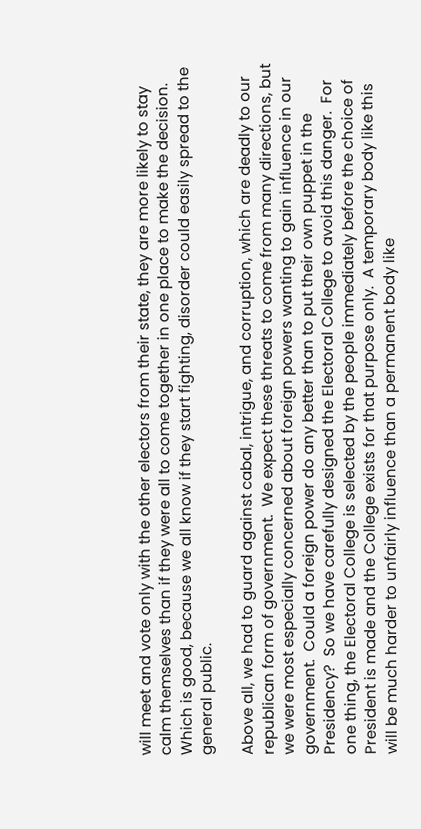will meet and vote only with the other electors from their state, they are more likely to stay calm themselves than if they were all to come together in one place to make the decision.  Which is good, because we all know if they start fighting, disorder could easily spread to the general public.

Above all, we had to guard against cabal, intrigue, and corruption, which are deadly to our republican form of government.  We expect these threats to come from many directions, but we were most especially concerned about foreign powers wanting to gain influence in our government.  Could a foreign power do any better than to put their own puppet in the Presidency?  So we have carefully designed the Electoral College to avoid this danger.  For one thing, the Electoral College is selected by the people immediately before the choice of President is made and the College exists for that purpose only.  A temporary body like this will be much harder to unfairly influence than a permanent body like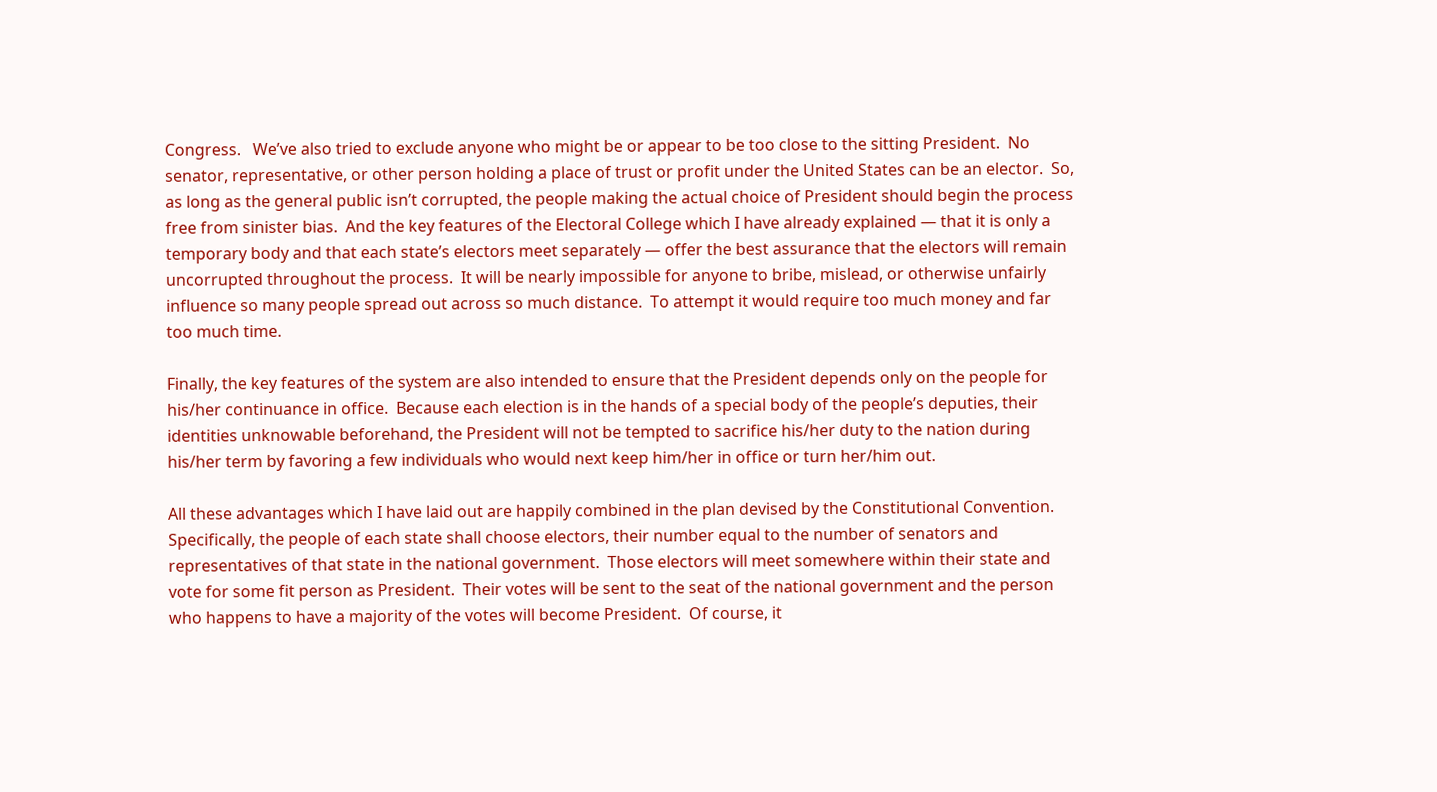Congress.   We’ve also tried to exclude anyone who might be or appear to be too close to the sitting President.  No senator, representative, or other person holding a place of trust or profit under the United States can be an elector.  So, as long as the general public isn’t corrupted, the people making the actual choice of President should begin the process free from sinister bias.  And the key features of the Electoral College which I have already explained — that it is only a temporary body and that each state’s electors meet separately — offer the best assurance that the electors will remain uncorrupted throughout the process.  It will be nearly impossible for anyone to bribe, mislead, or otherwise unfairly influence so many people spread out across so much distance.  To attempt it would require too much money and far too much time.

Finally, the key features of the system are also intended to ensure that the President depends only on the people for his/her continuance in office.  Because each election is in the hands of a special body of the people’s deputies, their identities unknowable beforehand, the President will not be tempted to sacrifice his/her duty to the nation during his/her term by favoring a few individuals who would next keep him/her in office or turn her/him out.

All these advantages which I have laid out are happily combined in the plan devised by the Constitutional Convention.  Specifically, the people of each state shall choose electors, their number equal to the number of senators and representatives of that state in the national government.  Those electors will meet somewhere within their state and vote for some fit person as President.  Their votes will be sent to the seat of the national government and the person who happens to have a majority of the votes will become President.  Of course, it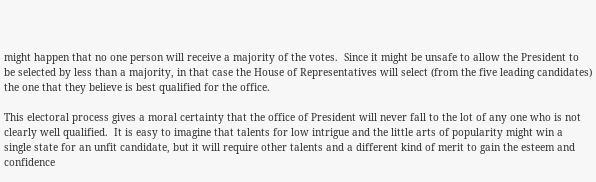might happen that no one person will receive a majority of the votes.  Since it might be unsafe to allow the President to be selected by less than a majority, in that case the House of Representatives will select (from the five leading candidates) the one that they believe is best qualified for the office.

This electoral process gives a moral certainty that the office of President will never fall to the lot of any one who is not clearly well qualified.  It is easy to imagine that talents for low intrigue and the little arts of popularity might win a single state for an unfit candidate, but it will require other talents and a different kind of merit to gain the esteem and confidence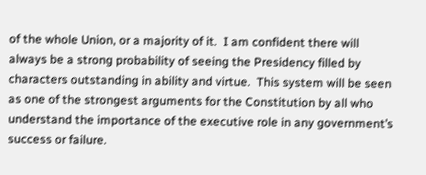of the whole Union, or a majority of it.  I am confident there will always be a strong probability of seeing the Presidency filled by characters outstanding in ability and virtue.  This system will be seen as one of the strongest arguments for the Constitution by all who understand the importance of the executive role in any government’s success or failure.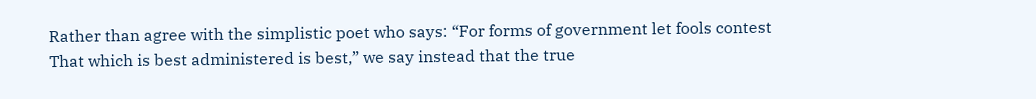Rather than agree with the simplistic poet who says: “For forms of government let fools contest That which is best administered is best,” we say instead that the true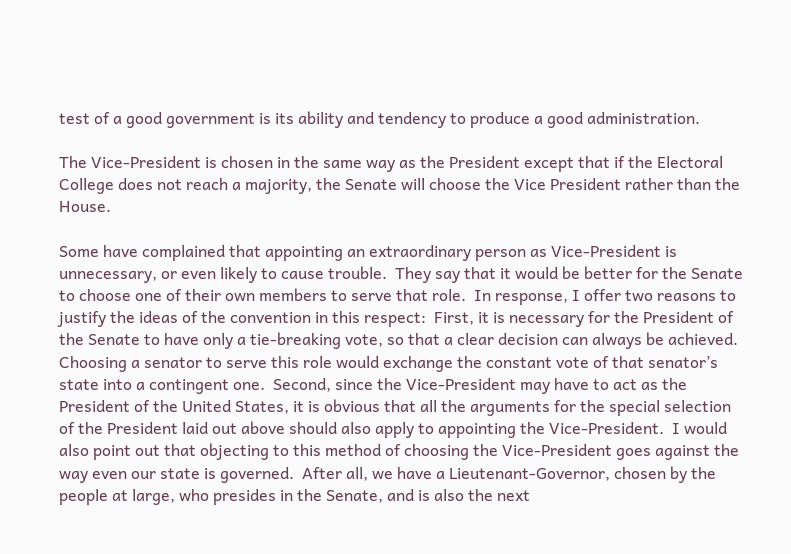test of a good government is its ability and tendency to produce a good administration.

The Vice-President is chosen in the same way as the President except that if the Electoral College does not reach a majority, the Senate will choose the Vice President rather than the House.

Some have complained that appointing an extraordinary person as Vice-President is unnecessary, or even likely to cause trouble.  They say that it would be better for the Senate to choose one of their own members to serve that role.  In response, I offer two reasons to justify the ideas of the convention in this respect:  First, it is necessary for the President of the Senate to have only a tie-breaking vote, so that a clear decision can always be achieved.  Choosing a senator to serve this role would exchange the constant vote of that senator’s state into a contingent one.  Second, since the Vice-President may have to act as the President of the United States, it is obvious that all the arguments for the special selection of the President laid out above should also apply to appointing the Vice-President.  I would also point out that objecting to this method of choosing the Vice-President goes against the way even our state is governed.  After all, we have a Lieutenant-Governor, chosen by the people at large, who presides in the Senate, and is also the next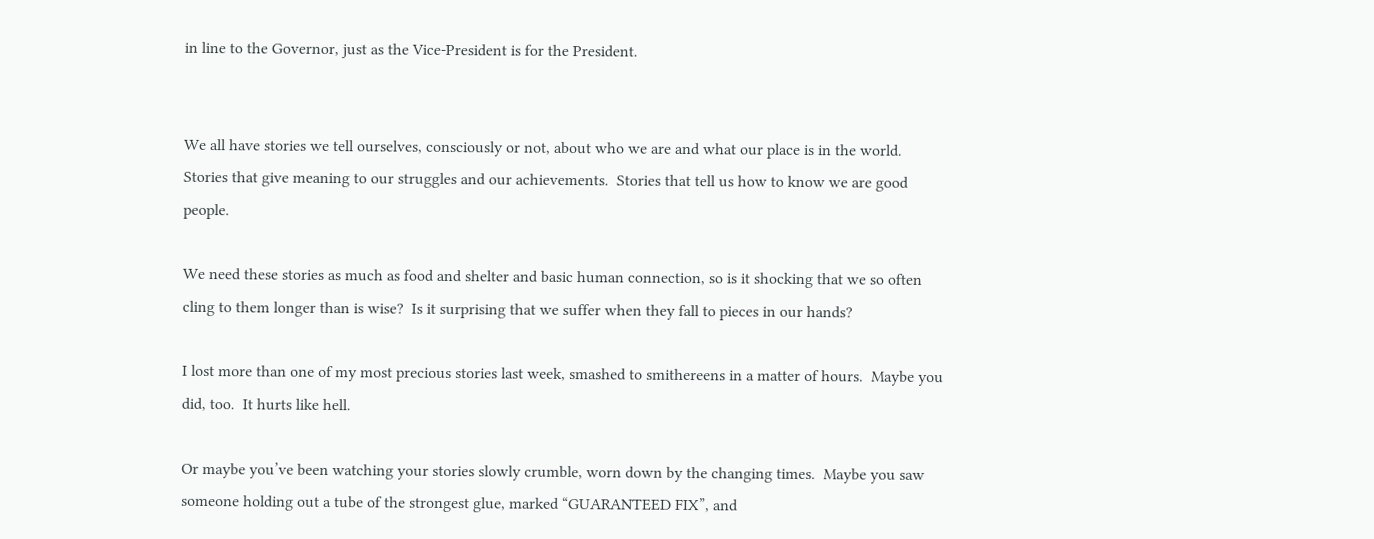in line to the Governor, just as the Vice-President is for the President.


We all have stories we tell ourselves, consciously or not, about who we are and what our place is in the world.  Stories that give meaning to our struggles and our achievements.  Stories that tell us how to know we are good people.

We need these stories as much as food and shelter and basic human connection, so is it shocking that we so often cling to them longer than is wise?  Is it surprising that we suffer when they fall to pieces in our hands?

I lost more than one of my most precious stories last week, smashed to smithereens in a matter of hours.  Maybe you did, too.  It hurts like hell.

Or maybe you’ve been watching your stories slowly crumble, worn down by the changing times.  Maybe you saw someone holding out a tube of the strongest glue, marked “GUARANTEED FIX”, and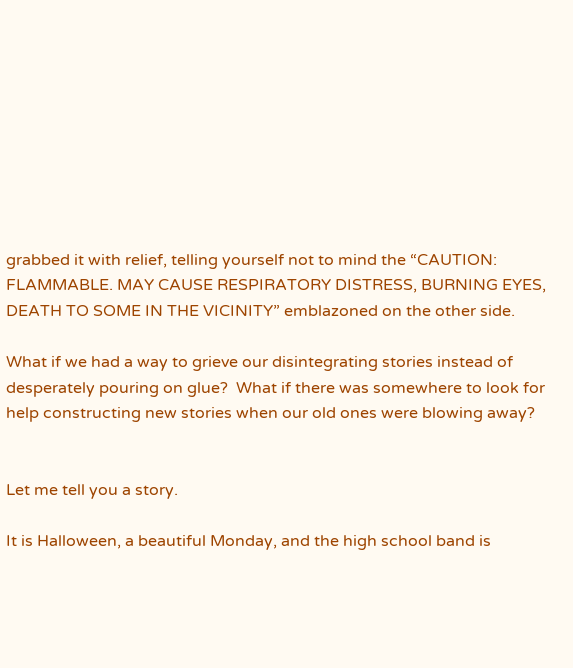grabbed it with relief, telling yourself not to mind the “CAUTION: FLAMMABLE. MAY CAUSE RESPIRATORY DISTRESS, BURNING EYES, DEATH TO SOME IN THE VICINITY” emblazoned on the other side.

What if we had a way to grieve our disintegrating stories instead of desperately pouring on glue?  What if there was somewhere to look for help constructing new stories when our old ones were blowing away?


Let me tell you a story.

It is Halloween, a beautiful Monday, and the high school band is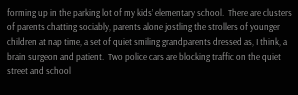forming up in the parking lot of my kids’ elementary school.  There are clusters of parents chatting sociably, parents alone jostling the strollers of younger children at nap time, a set of quiet smiling grandparents dressed as, I think, a brain surgeon and patient.  Two police cars are blocking traffic on the quiet street and school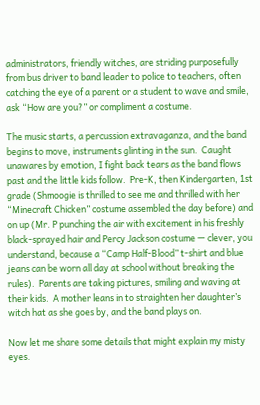administrators, friendly witches, are striding purposefully from bus driver to band leader to police to teachers, often catching the eye of a parent or a student to wave and smile, ask “How are you?” or compliment a costume.

The music starts, a percussion extravaganza, and the band begins to move, instruments glinting in the sun.  Caught unawares by emotion, I fight back tears as the band flows past and the little kids follow.  Pre-K, then Kindergarten, 1st grade (Shmoogie is thrilled to see me and thrilled with her “Minecraft Chicken” costume assembled the day before) and on up (Mr. P punching the air with excitement in his freshly black-sprayed hair and Percy Jackson costume — clever, you understand, because a “Camp Half-Blood” t-shirt and blue jeans can be worn all day at school without breaking the rules).  Parents are taking pictures, smiling and waving at their kids.  A mother leans in to straighten her daughter’s witch hat as she goes by, and the band plays on.

Now let me share some details that might explain my misty eyes.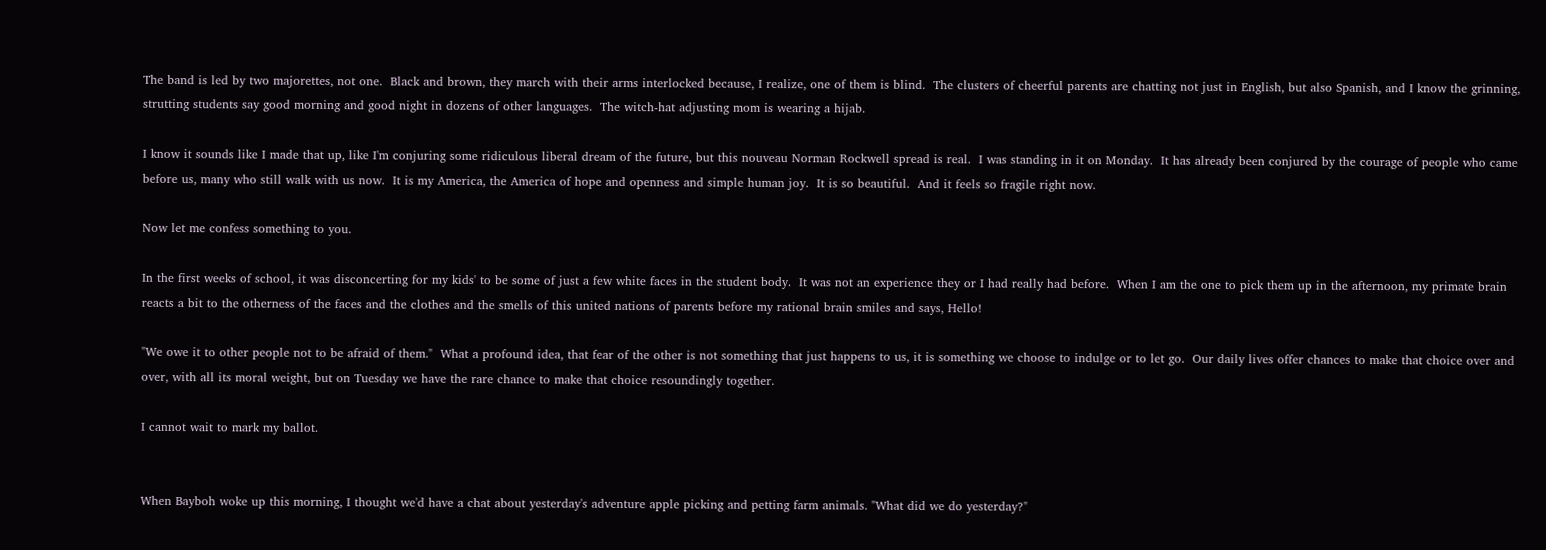The band is led by two majorettes, not one.  Black and brown, they march with their arms interlocked because, I realize, one of them is blind.  The clusters of cheerful parents are chatting not just in English, but also Spanish, and I know the grinning, strutting students say good morning and good night in dozens of other languages.  The witch-hat adjusting mom is wearing a hijab.

I know it sounds like I made that up, like I'm conjuring some ridiculous liberal dream of the future, but this nouveau Norman Rockwell spread is real.  I was standing in it on Monday.  It has already been conjured by the courage of people who came before us, many who still walk with us now.  It is my America, the America of hope and openness and simple human joy.  It is so beautiful.  And it feels so fragile right now.

Now let me confess something to you.

In the first weeks of school, it was disconcerting for my kids' to be some of just a few white faces in the student body.  It was not an experience they or I had really had before.  When I am the one to pick them up in the afternoon, my primate brain reacts a bit to the otherness of the faces and the clothes and the smells of this united nations of parents before my rational brain smiles and says, Hello!

"We owe it to other people not to be afraid of them."  What a profound idea, that fear of the other is not something that just happens to us, it is something we choose to indulge or to let go.  Our daily lives offer chances to make that choice over and over, with all its moral weight, but on Tuesday we have the rare chance to make that choice resoundingly together.

I cannot wait to mark my ballot.


When Bayboh woke up this morning, I thought we'd have a chat about yesterday's adventure apple picking and petting farm animals. "What did we do yesterday?"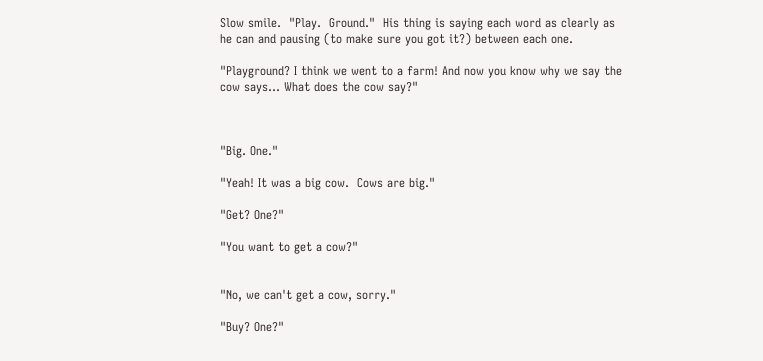Slow smile.  "Play.  Ground."  His thing is saying each word as clearly as he can and pausing (to make sure you got it?) between each one.

"Playground? I think we went to a farm! And now you know why we say the cow says... What does the cow say?"



"Big. One."

"Yeah! It was a big cow.  Cows are big."

"Get? One?"

"You want to get a cow?"


"No, we can't get a cow, sorry."

"Buy? One?"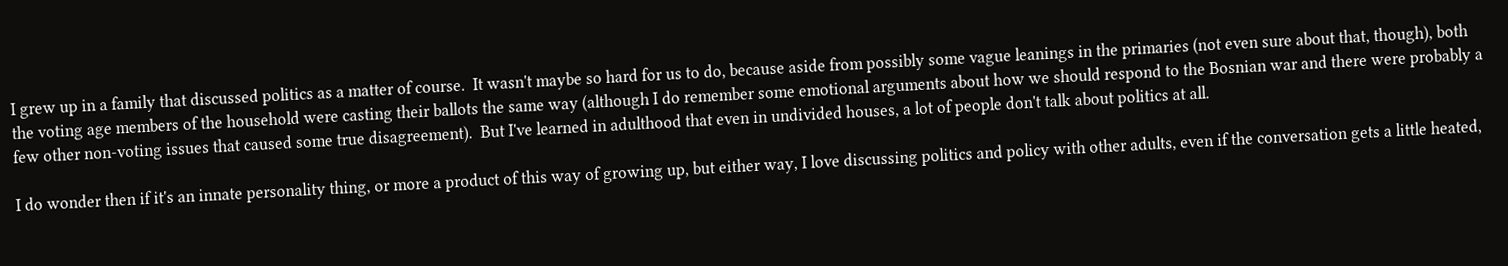I grew up in a family that discussed politics as a matter of course.  It wasn't maybe so hard for us to do, because aside from possibly some vague leanings in the primaries (not even sure about that, though), both the voting age members of the household were casting their ballots the same way (although I do remember some emotional arguments about how we should respond to the Bosnian war and there were probably a few other non-voting issues that caused some true disagreement).  But I've learned in adulthood that even in undivided houses, a lot of people don't talk about politics at all.

I do wonder then if it's an innate personality thing, or more a product of this way of growing up, but either way, I love discussing politics and policy with other adults, even if the conversation gets a little heated,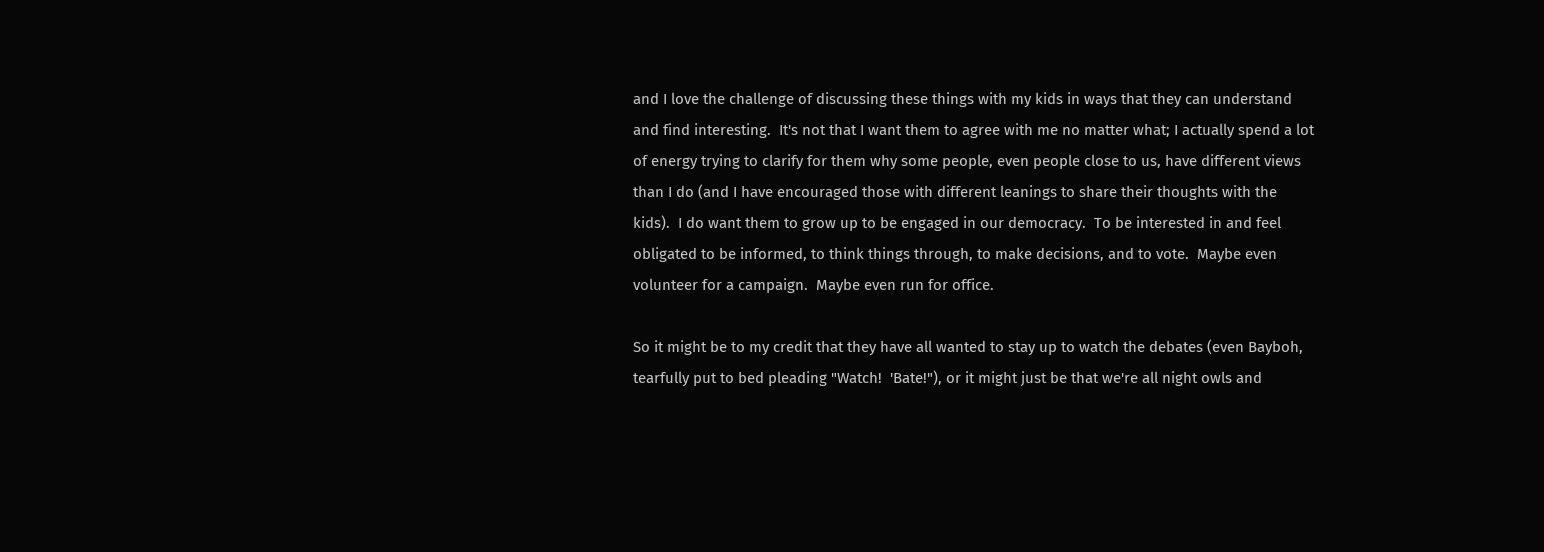and I love the challenge of discussing these things with my kids in ways that they can understand and find interesting.  It's not that I want them to agree with me no matter what; I actually spend a lot of energy trying to clarify for them why some people, even people close to us, have different views than I do (and I have encouraged those with different leanings to share their thoughts with the kids).  I do want them to grow up to be engaged in our democracy.  To be interested in and feel obligated to be informed, to think things through, to make decisions, and to vote.  Maybe even volunteer for a campaign.  Maybe even run for office.

So it might be to my credit that they have all wanted to stay up to watch the debates (even Bayboh, tearfully put to bed pleading "Watch!  'Bate!"), or it might just be that we're all night owls and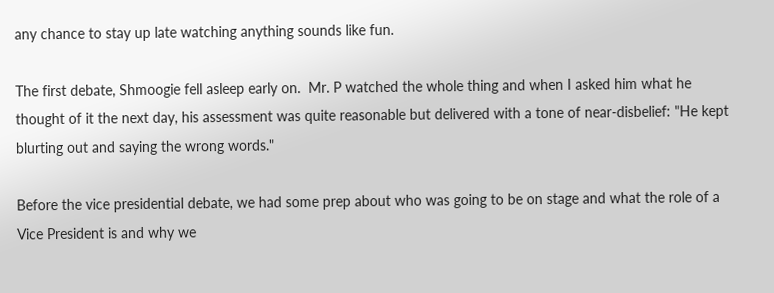any chance to stay up late watching anything sounds like fun.

The first debate, Shmoogie fell asleep early on.  Mr. P watched the whole thing and when I asked him what he thought of it the next day, his assessment was quite reasonable but delivered with a tone of near-disbelief: "He kept blurting out and saying the wrong words."

Before the vice presidential debate, we had some prep about who was going to be on stage and what the role of a Vice President is and why we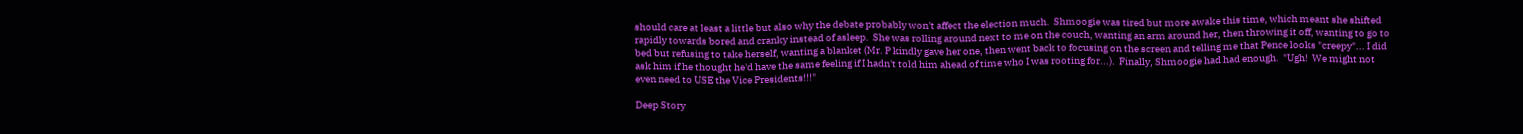should care at least a little but also why the debate probably won't affect the election much.  Shmoogie was tired but more awake this time, which meant she shifted rapidly towards bored and cranky instead of asleep.  She was rolling around next to me on the couch, wanting an arm around her, then throwing it off, wanting to go to bed but refusing to take herself, wanting a blanket (Mr. P kindly gave her one, then went back to focusing on the screen and telling me that Pence looks "creepy"... I did ask him if he thought he'd have the same feeling if I hadn't told him ahead of time who I was rooting for...).  Finally, Shmoogie had had enough.  "Ugh!  We might not even need to USE the Vice Presidents!!!"

Deep Story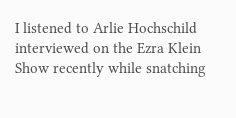I listened to Arlie Hochschild interviewed on the Ezra Klein Show recently while snatching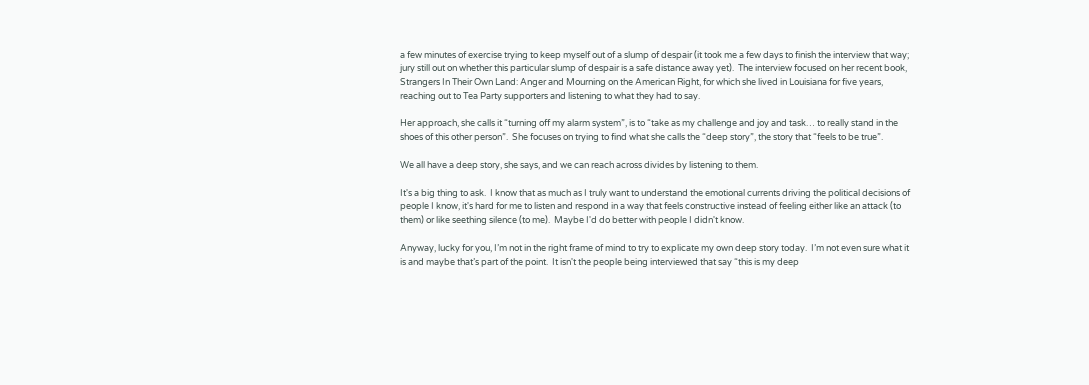a few minutes of exercise trying to keep myself out of a slump of despair (it took me a few days to finish the interview that way; jury still out on whether this particular slump of despair is a safe distance away yet).  The interview focused on her recent book, Strangers In Their Own Land: Anger and Mourning on the American Right, for which she lived in Louisiana for five years, reaching out to Tea Party supporters and listening to what they had to say.

Her approach, she calls it “turning off my alarm system”, is to “take as my challenge and joy and task… to really stand in the shoes of this other person”.  She focuses on trying to find what she calls the “deep story”, the story that “feels to be true”.

We all have a deep story, she says, and we can reach across divides by listening to them.

It's a big thing to ask.  I know that as much as I truly want to understand the emotional currents driving the political decisions of people I know, it's hard for me to listen and respond in a way that feels constructive instead of feeling either like an attack (to them) or like seething silence (to me).  Maybe I'd do better with people I didn't know.

Anyway, lucky for you, I’m not in the right frame of mind to try to explicate my own deep story today.  I’m not even sure what it is and maybe that’s part of the point.  It isn't the people being interviewed that say “this is my deep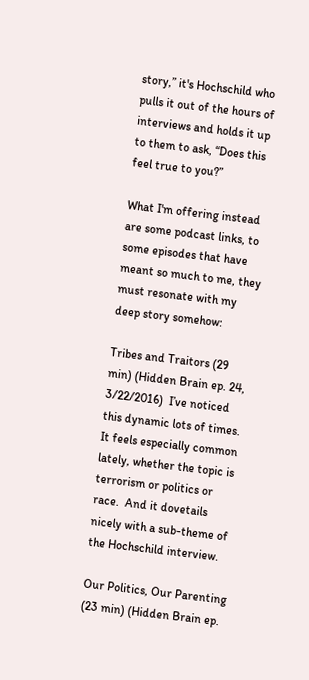story,” it's Hochschild who pulls it out of the hours of interviews and holds it up to them to ask, “Does this feel true to you?”

What I'm offering instead are some podcast links, to some episodes that have meant so much to me, they must resonate with my deep story somehow:

Tribes and Traitors (29 min) (Hidden Brain ep. 24, 3/22/2016)  I’ve noticed this dynamic lots of times.  It feels especially common lately, whether the topic is terrorism or politics or race.  And it dovetails nicely with a sub-theme of the Hochschild interview.

Our Politics, Our Parenting (23 min) (Hidden Brain ep.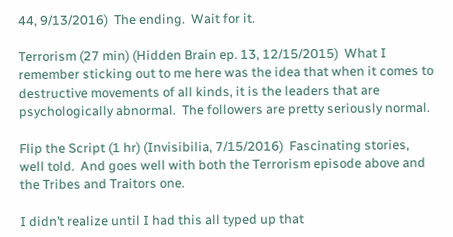44, 9/13/2016)  The ending.  Wait for it.

Terrorism (27 min) (Hidden Brain ep. 13, 12/15/2015)  What I remember sticking out to me here was the idea that when it comes to destructive movements of all kinds, it is the leaders that are psychologically abnormal.  The followers are pretty seriously normal.

Flip the Script (1 hr) (Invisibilia, 7/15/2016)  Fascinating stories, well told.  And goes well with both the Terrorism episode above and the Tribes and Traitors one.

I didn’t realize until I had this all typed up that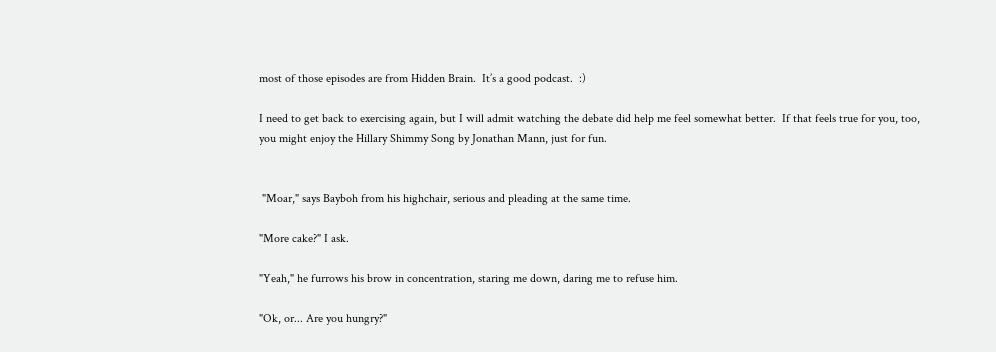most of those episodes are from Hidden Brain.  It’s a good podcast.  :)

I need to get back to exercising again, but I will admit watching the debate did help me feel somewhat better.  If that feels true for you, too,  you might enjoy the Hillary Shimmy Song by Jonathan Mann, just for fun.


 "Moar," says Bayboh from his highchair, serious and pleading at the same time.

"More cake?" I ask.

"Yeah," he furrows his brow in concentration, staring me down, daring me to refuse him.

"Ok, or... Are you hungry?"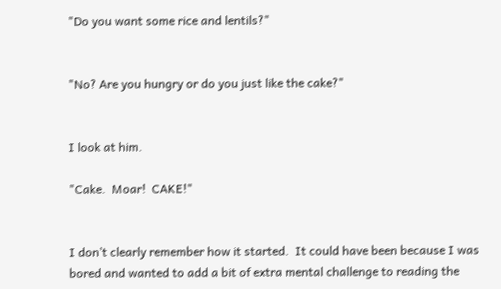"Do you want some rice and lentils?"


"No? Are you hungry or do you just like the cake?"


I look at him.

"Cake.  Moar!  CAKE!"


I don’t clearly remember how it started.  It could have been because I was bored and wanted to add a bit of extra mental challenge to reading the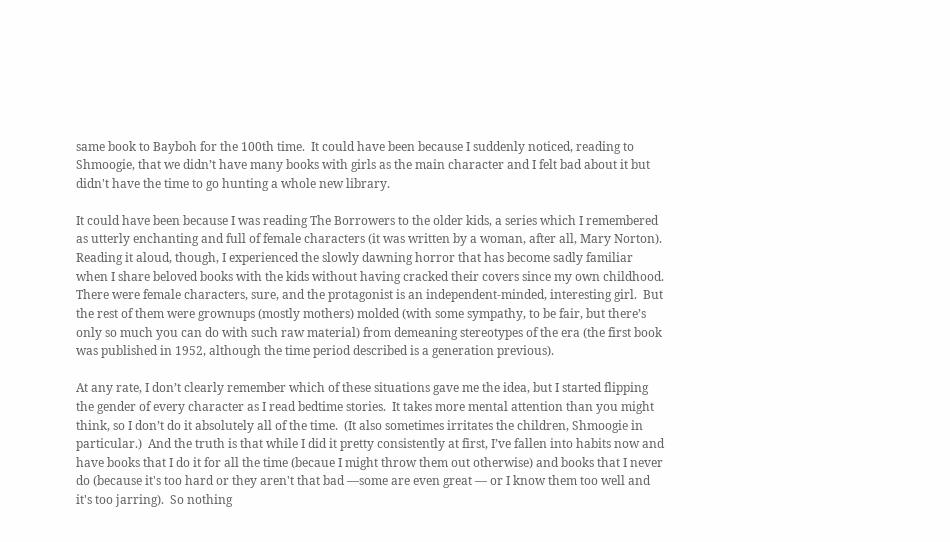same book to Bayboh for the 100th time.  It could have been because I suddenly noticed, reading to Shmoogie, that we didn’t have many books with girls as the main character and I felt bad about it but didn't have the time to go hunting a whole new library.

It could have been because I was reading The Borrowers to the older kids, a series which I remembered as utterly enchanting and full of female characters (it was written by a woman, after all, Mary Norton).  Reading it aloud, though, I experienced the slowly dawning horror that has become sadly familiar when I share beloved books with the kids without having cracked their covers since my own childhood.  There were female characters, sure, and the protagonist is an independent-minded, interesting girl.  But the rest of them were grownups (mostly mothers) molded (with some sympathy, to be fair, but there’s only so much you can do with such raw material) from demeaning stereotypes of the era (the first book was published in 1952, although the time period described is a generation previous).

At any rate, I don’t clearly remember which of these situations gave me the idea, but I started flipping the gender of every character as I read bedtime stories.  It takes more mental attention than you might think, so I don’t do it absolutely all of the time.  (It also sometimes irritates the children, Shmoogie in particular.)  And the truth is that while I did it pretty consistently at first, I’ve fallen into habits now and have books that I do it for all the time (becaue I might throw them out otherwise) and books that I never do (because it's too hard or they aren't that bad —some are even great — or I know them too well and it's too jarring).  So nothing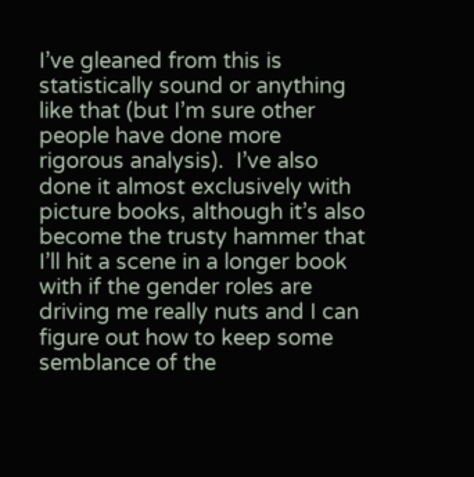I’ve gleaned from this is statistically sound or anything like that (but I’m sure other people have done more rigorous analysis).  I’ve also done it almost exclusively with picture books, although it’s also become the trusty hammer that I’ll hit a scene in a longer book with if the gender roles are driving me really nuts and I can figure out how to keep some semblance of the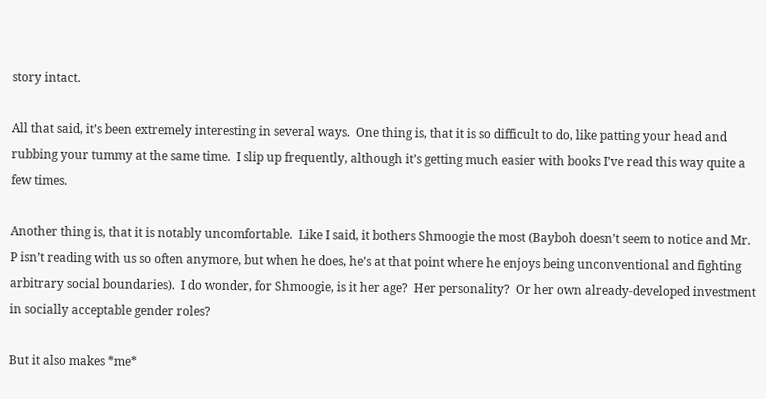story intact.

All that said, it’s been extremely interesting in several ways.  One thing is, that it is so difficult to do, like patting your head and rubbing your tummy at the same time.  I slip up frequently, although it’s getting much easier with books I’ve read this way quite a few times.

Another thing is, that it is notably uncomfortable.  Like I said, it bothers Shmoogie the most (Bayboh doesn’t seem to notice and Mr. P isn’t reading with us so often anymore, but when he does, he’s at that point where he enjoys being unconventional and fighting arbitrary social boundaries).  I do wonder, for Shmoogie, is it her age?  Her personality?  Or her own already-developed investment in socially acceptable gender roles?

But it also makes *me*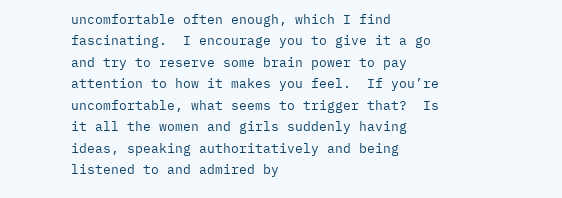uncomfortable often enough, which I find fascinating.  I encourage you to give it a go and try to reserve some brain power to pay attention to how it makes you feel.  If you’re uncomfortable, what seems to trigger that?  Is it all the women and girls suddenly having ideas, speaking authoritatively and being listened to and admired by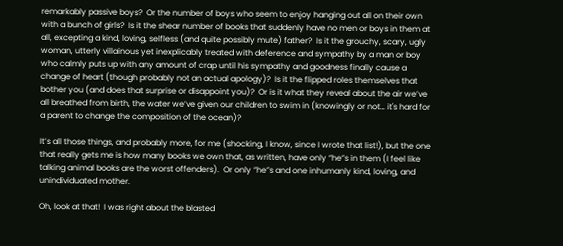remarkably passive boys?  Or the number of boys who seem to enjoy hanging out all on their own with a bunch of girls?  Is it the shear number of books that suddenly have no men or boys in them at all, excepting a kind, loving, selfless (and quite possibly mute) father?  Is it the grouchy, scary, ugly woman, utterly villainous yet inexplicably treated with deference and sympathy by a man or boy who calmly puts up with any amount of crap until his sympathy and goodness finally cause a change of heart (though probably not an actual apology)?  Is it the flipped roles themselves that bother you (and does that surprise or disappoint you)?  Or is it what they reveal about the air we’ve all breathed from birth, the water we’ve given our children to swim in (knowingly or not… it's hard for a parent to change the composition of the ocean)?

It’s all those things, and probably more, for me (shocking, I know, since I wrote that list!), but the one that really gets me is how many books we own that, as written, have only “he”s in them (I feel like talking animal books are the worst offenders).  Or only “he”s and one inhumanly kind, loving, and unindividuated mother.

Oh, look at that!  I was right about the blasted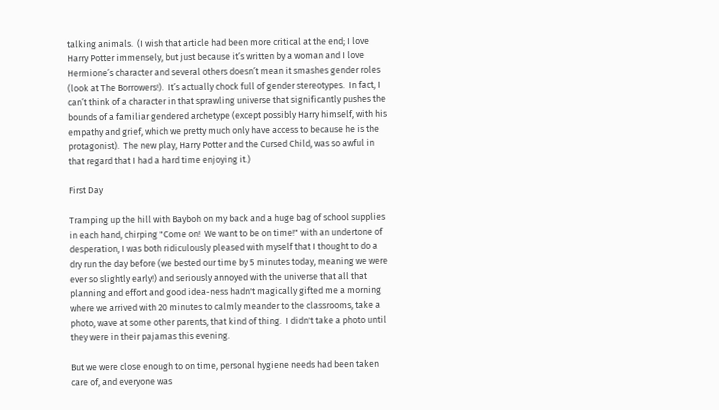talking animals.  (I wish that article had been more critical at the end; I love Harry Potter immensely, but just because it’s written by a woman and I love Hermione’s character and several others doesn’t mean it smashes gender roles (look at The Borrowers!).  It’s actually chock full of gender stereotypes.  In fact, I can’t think of a character in that sprawling universe that significantly pushes the bounds of a familiar gendered archetype (except possibly Harry himself, with his empathy and grief, which we pretty much only have access to because he is the protagonist).  The new play, Harry Potter and the Cursed Child, was so awful in that regard that I had a hard time enjoying it.)

First Day

Tramping up the hill with Bayboh on my back and a huge bag of school supplies in each hand, chirping "Come on!  We want to be on time!" with an undertone of desperation, I was both ridiculously pleased with myself that I thought to do a dry run the day before (we bested our time by 5 minutes today, meaning we were ever so slightly early!) and seriously annoyed with the universe that all that planning and effort and good idea-ness hadn't magically gifted me a morning where we arrived with 20 minutes to calmly meander to the classrooms, take a photo, wave at some other parents, that kind of thing.  I didn't take a photo until they were in their pajamas this evening.

But we were close enough to on time, personal hygiene needs had been taken care of, and everyone was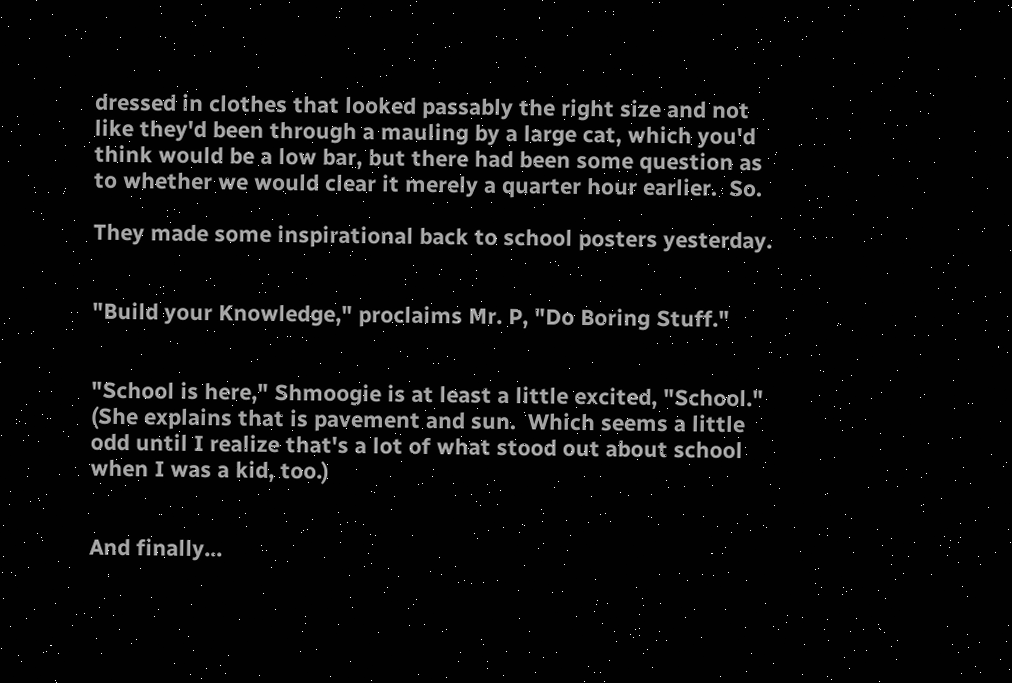dressed in clothes that looked passably the right size and not like they'd been through a mauling by a large cat, which you'd think would be a low bar, but there had been some question as to whether we would clear it merely a quarter hour earlier.  So.

They made some inspirational back to school posters yesterday.


"Build your Knowledge," proclaims Mr. P, "Do Boring Stuff."


"School is here," Shmoogie is at least a little excited, "School."  (She explains that is pavement and sun.  Which seems a little odd until I realize that's a lot of what stood out about school when I was a kid, too.)


And finally...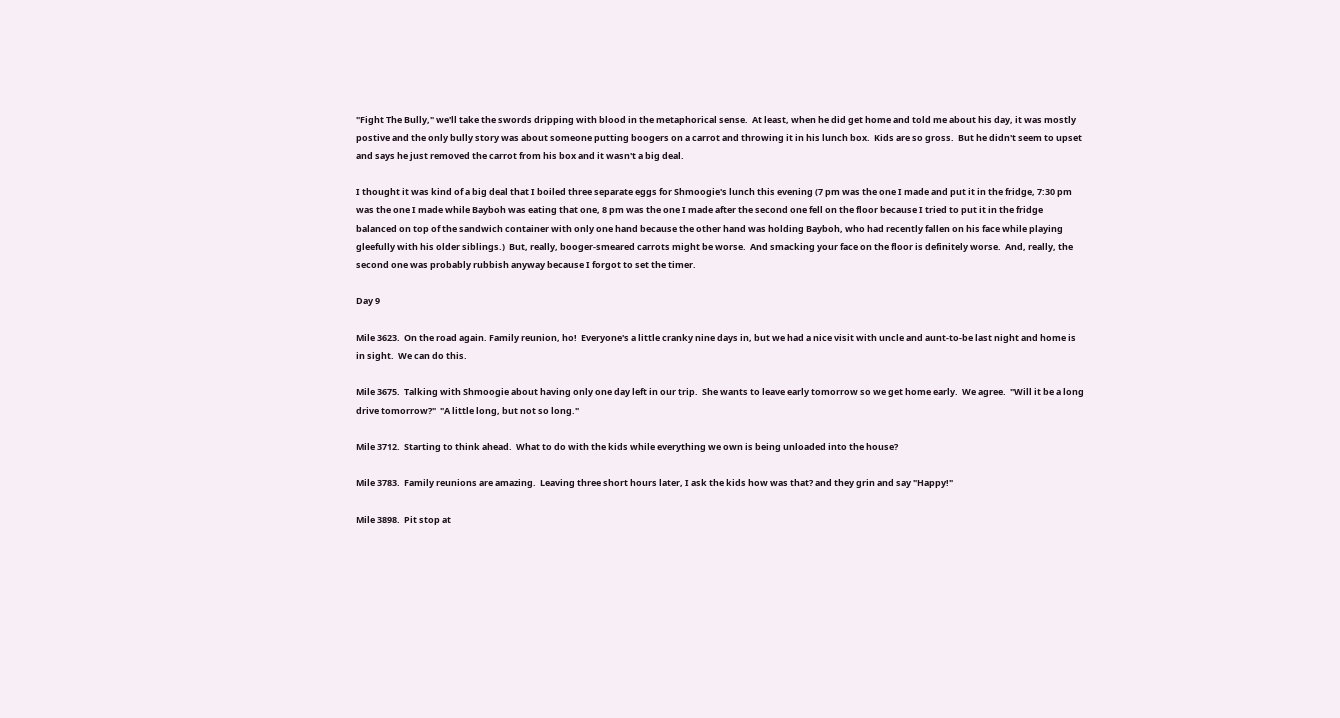"Fight The Bully," we'll take the swords dripping with blood in the metaphorical sense.  At least, when he did get home and told me about his day, it was mostly postive and the only bully story was about someone putting boogers on a carrot and throwing it in his lunch box.  Kids are so gross.  But he didn't seem to upset and says he just removed the carrot from his box and it wasn't a big deal.

I thought it was kind of a big deal that I boiled three separate eggs for Shmoogie's lunch this evening (7 pm was the one I made and put it in the fridge, 7:30 pm was the one I made while Bayboh was eating that one, 8 pm was the one I made after the second one fell on the floor because I tried to put it in the fridge balanced on top of the sandwich container with only one hand because the other hand was holding Bayboh, who had recently fallen on his face while playing gleefully with his older siblings.)  But, really, booger-smeared carrots might be worse.  And smacking your face on the floor is definitely worse.  And, really, the second one was probably rubbish anyway because I forgot to set the timer.

Day 9

Mile 3623.  On the road again. Family reunion, ho!  Everyone's a little cranky nine days in, but we had a nice visit with uncle and aunt-to-be last night and home is in sight.  We can do this.

Mile 3675.  Talking with Shmoogie about having only one day left in our trip.  She wants to leave early tomorrow so we get home early.  We agree.  "Will it be a long drive tomorrow?"  "A little long, but not so long."

Mile 3712.  Starting to think ahead.  What to do with the kids while everything we own is being unloaded into the house?

Mile 3783.  Family reunions are amazing.  Leaving three short hours later, I ask the kids how was that? and they grin and say "Happy!"

Mile 3898.  Pit stop at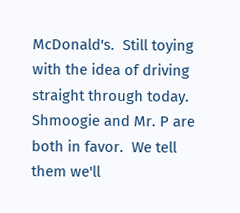McDonald's.  Still toying with the idea of driving straight through today.  Shmoogie and Mr. P are both in favor.  We tell them we'll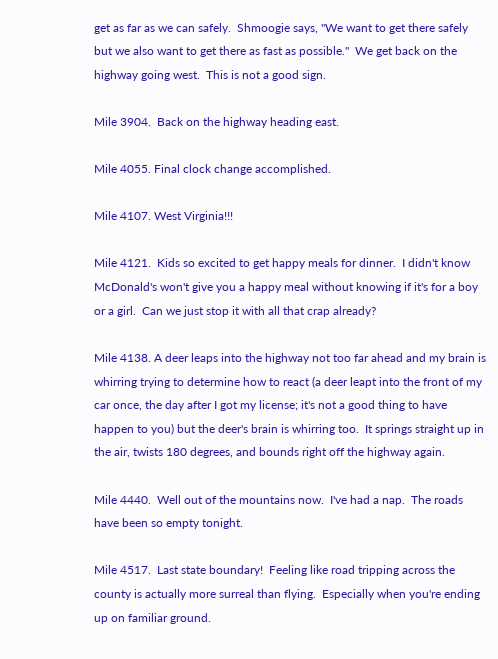get as far as we can safely.  Shmoogie says, "We want to get there safely but we also want to get there as fast as possible."  We get back on the highway going west.  This is not a good sign.

Mile 3904.  Back on the highway heading east.

Mile 4055. Final clock change accomplished.

Mile 4107. West Virginia!!!

Mile 4121.  Kids so excited to get happy meals for dinner.  I didn't know McDonald's won't give you a happy meal without knowing if it's for a boy or a girl.  Can we just stop it with all that crap already?

Mile 4138. A deer leaps into the highway not too far ahead and my brain is whirring trying to determine how to react (a deer leapt into the front of my car once, the day after I got my license; it's not a good thing to have happen to you) but the deer's brain is whirring too.  It springs straight up in the air, twists 180 degrees, and bounds right off the highway again.

Mile 4440.  Well out of the mountains now.  I've had a nap.  The roads have been so empty tonight.

Mile 4517.  Last state boundary!  Feeling like road tripping across the county is actually more surreal than flying.  Especially when you're ending up on familiar ground.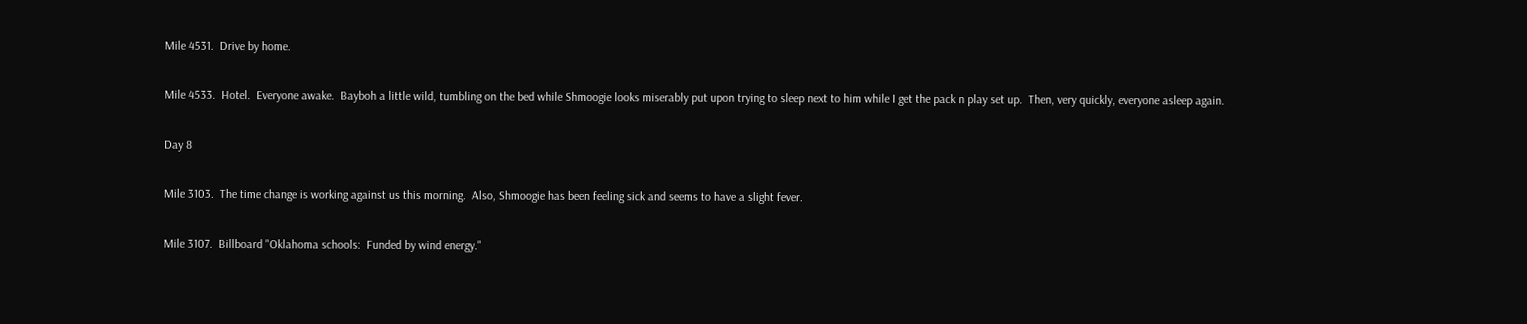Mile 4531.  Drive by home.

Mile 4533.  Hotel.  Everyone awake.  Bayboh a little wild, tumbling on the bed while Shmoogie looks miserably put upon trying to sleep next to him while I get the pack n play set up.  Then, very quickly, everyone asleep again.

Day 8

Mile 3103.  The time change is working against us this morning.  Also, Shmoogie has been feeling sick and seems to have a slight fever.

Mile 3107.  Billboard "Oklahoma schools:  Funded by wind energy."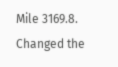Mile 3169.8.  Changed the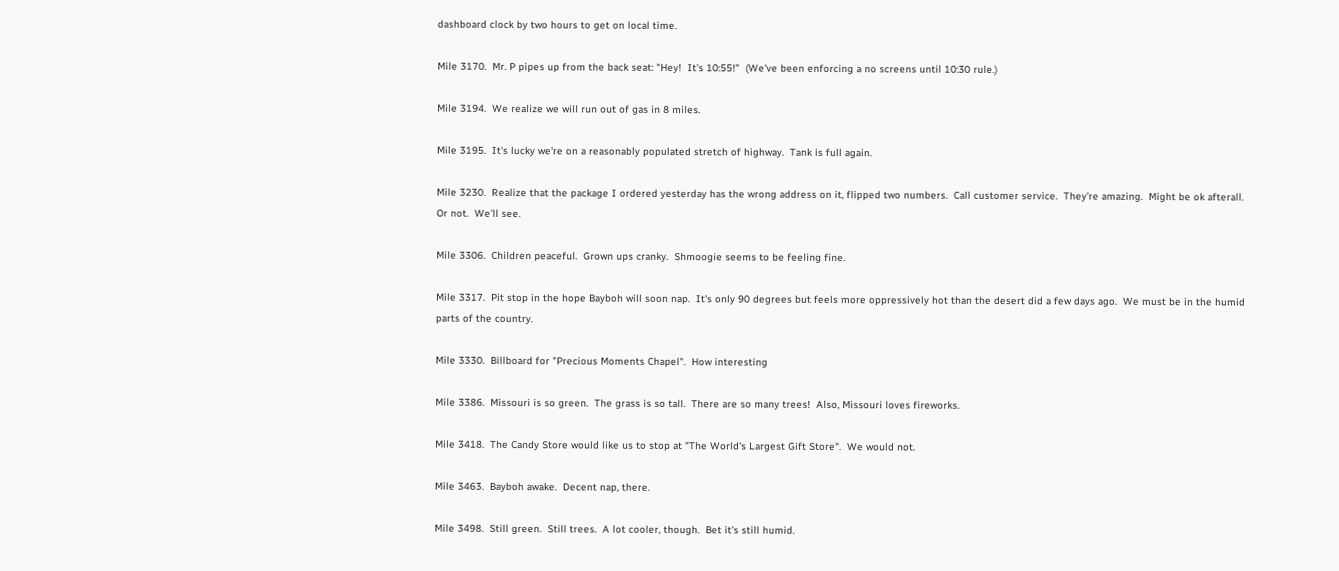dashboard clock by two hours to get on local time.

Mile 3170.  Mr. P pipes up from the back seat: "Hey!  It's 10:55!"  (We've been enforcing a no screens until 10:30 rule.)

Mile 3194.  We realize we will run out of gas in 8 miles.

Mile 3195.  It's lucky we're on a reasonably populated stretch of highway.  Tank is full again.

Mile 3230.  Realize that the package I ordered yesterday has the wrong address on it, flipped two numbers.  Call customer service.  They're amazing.  Might be ok afterall.  Or not.  We'll see.

Mile 3306.  Children peaceful.  Grown ups cranky.  Shmoogie seems to be feeling fine.

Mile 3317.  Pit stop in the hope Bayboh will soon nap.  It's only 90 degrees but feels more oppressively hot than the desert did a few days ago.  We must be in the humid parts of the country.

Mile 3330.  Billboard for "Precious Moments Chapel".  How interesting

Mile 3386.  Missouri is so green.  The grass is so tall.  There are so many trees!  Also, Missouri loves fireworks.

Mile 3418.  The Candy Store would like us to stop at "The World's Largest Gift Store".  We would not.

Mile 3463.  Bayboh awake.  Decent nap, there.

Mile 3498.  Still green.  Still trees.  A lot cooler, though.  Bet it's still humid.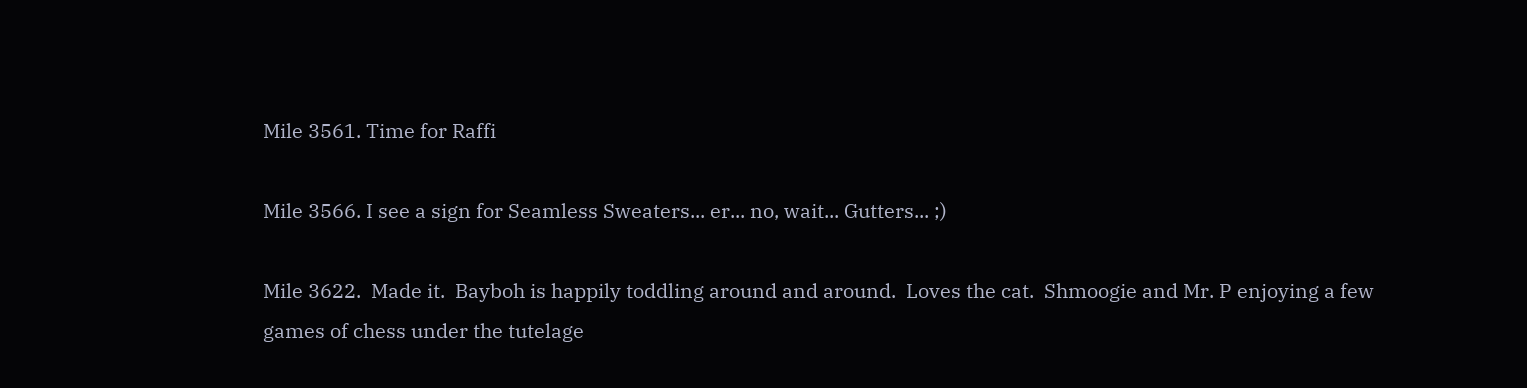Mile 3561. Time for Raffi

Mile 3566. I see a sign for Seamless Sweaters... er... no, wait... Gutters... ;)

Mile 3622.  Made it.  Bayboh is happily toddling around and around.  Loves the cat.  Shmoogie and Mr. P enjoying a few games of chess under the tutelage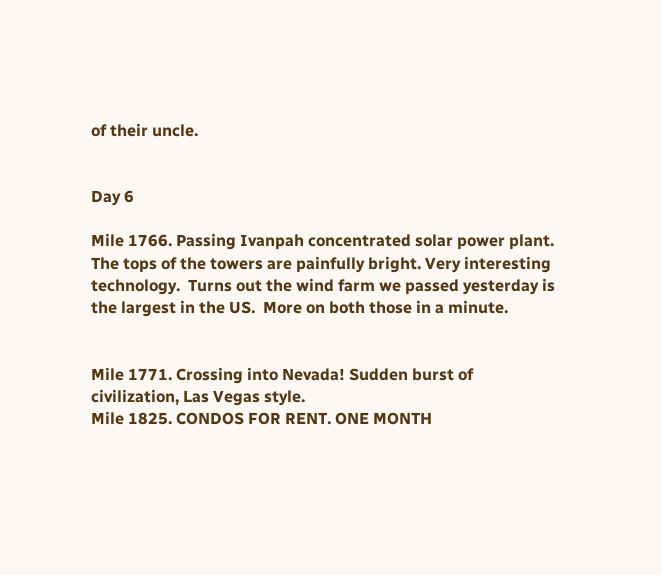of their uncle.


Day 6

Mile 1766. Passing Ivanpah concentrated solar power plant. The tops of the towers are painfully bright. Very interesting technology.  Turns out the wind farm we passed yesterday is the largest in the US.  More on both those in a minute.


Mile 1771. Crossing into Nevada! Sudden burst of civilization, Las Vegas style.
Mile 1825. CONDOS FOR RENT. ONE MONTH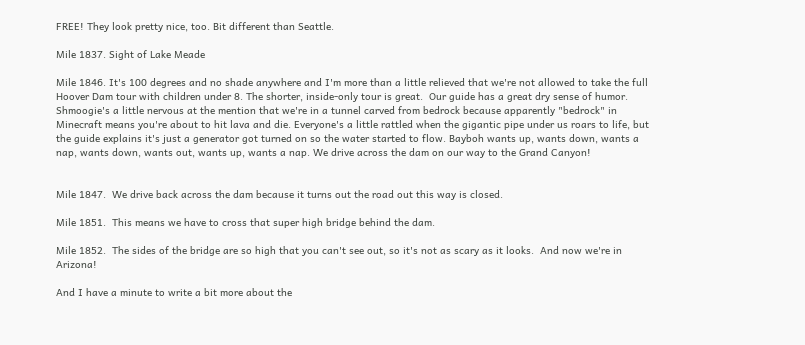FREE! They look pretty nice, too. Bit different than Seattle.

Mile 1837. Sight of Lake Meade

Mile 1846. It's 100 degrees and no shade anywhere and I'm more than a little relieved that we're not allowed to take the full Hoover Dam tour with children under 8. The shorter, inside-only tour is great.  Our guide has a great dry sense of humor. Shmoogie's a little nervous at the mention that we're in a tunnel carved from bedrock because apparently "bedrock" in Minecraft means you're about to hit lava and die. Everyone's a little rattled when the gigantic pipe under us roars to life, but the guide explains it's just a generator got turned on so the water started to flow. Bayboh wants up, wants down, wants a nap, wants down, wants out, wants up, wants a nap. We drive across the dam on our way to the Grand Canyon!


Mile 1847.  We drive back across the dam because it turns out the road out this way is closed.

Mile 1851.  This means we have to cross that super high bridge behind the dam.

Mile 1852.  The sides of the bridge are so high that you can't see out, so it's not as scary as it looks.  And now we're in Arizona!

And I have a minute to write a bit more about the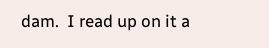dam.  I read up on it a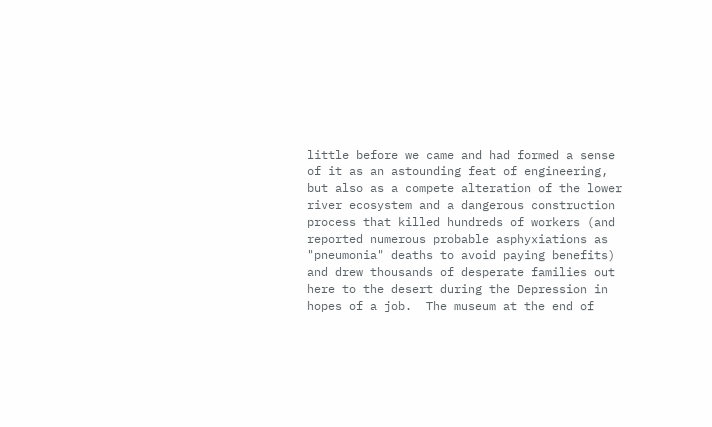little before we came and had formed a sense of it as an astounding feat of engineering, but also as a compete alteration of the lower river ecosystem and a dangerous construction process that killed hundreds of workers (and reported numerous probable asphyxiations as "pneumonia" deaths to avoid paying benefits) and drew thousands of desperate families out here to the desert during the Depression in hopes of a job.  The museum at the end of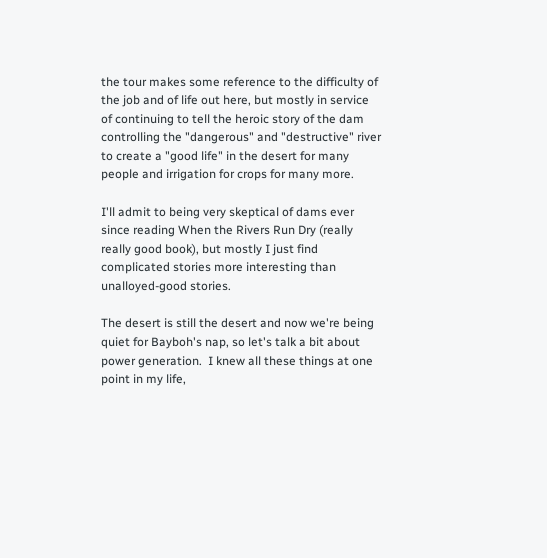the tour makes some reference to the difficulty of the job and of life out here, but mostly in service of continuing to tell the heroic story of the dam controlling the "dangerous" and "destructive" river to create a "good life" in the desert for many people and irrigation for crops for many more.

I'll admit to being very skeptical of dams ever since reading When the Rivers Run Dry (really really good book), but mostly I just find complicated stories more interesting than unalloyed-good stories.

The desert is still the desert and now we're being quiet for Bayboh's nap, so let's talk a bit about power generation.  I knew all these things at one point in my life,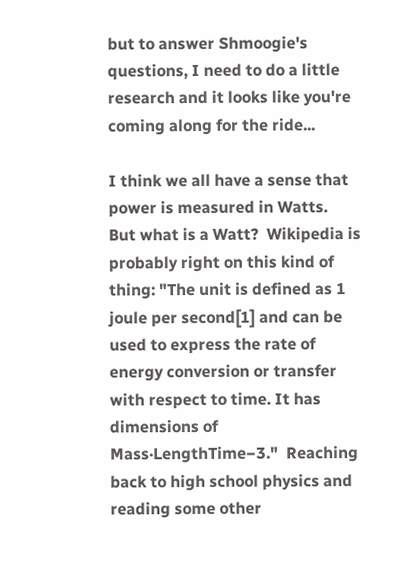but to answer Shmoogie's questions, I need to do a little research and it looks like you're coming along for the ride...

I think we all have a sense that power is measured in Watts.  But what is a Watt?  Wikipedia is probably right on this kind of thing: "The unit is defined as 1 joule per second[1] and can be used to express the rate of energy conversion or transfer with respect to time. It has dimensions of Mass·LengthTime−3."  Reaching back to high school physics and reading some other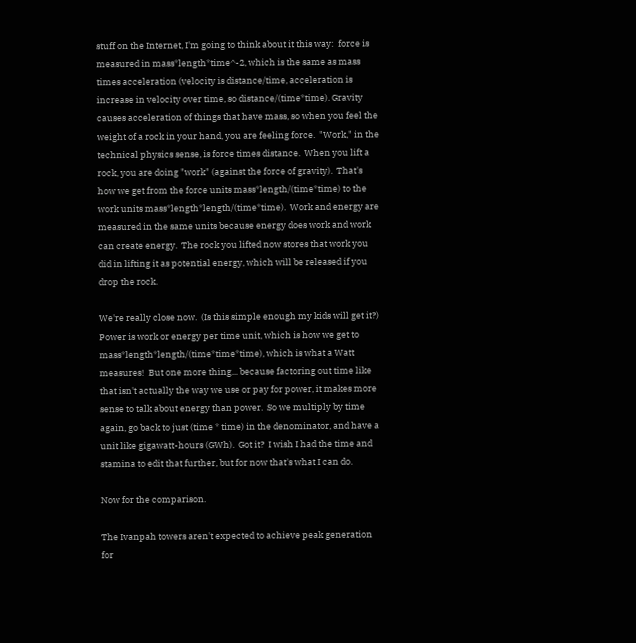stuff on the Internet, I'm going to think about it this way:  force is measured in mass*length*time^-2, which is the same as mass times acceleration (velocity is distance/time, acceleration is increase in velocity over time, so distance/(time*time). Gravity causes acceleration of things that have mass, so when you feel the weight of a rock in your hand, you are feeling force.  "Work," in the technical physics sense, is force times distance.  When you lift a rock, you are doing "work" (against the force of gravity).  That's how we get from the force units mass*length/(time*time) to the work units mass*length*length/(time*time).  Work and energy are measured in the same units because energy does work and work can create energy.  The rock you lifted now stores that work you did in lifting it as potential energy, which will be released if you drop the rock.

We're really close now.  (Is this simple enough my kids will get it?)  Power is work or energy per time unit, which is how we get to mass*length*length/(time*time*time), which is what a Watt measures!  But one more thing... because factoring out time like that isn't actually the way we use or pay for power, it makes more sense to talk about energy than power.  So we multiply by time again, go back to just (time * time) in the denominator, and have a unit like gigawatt-hours (GWh).  Got it?  I wish I had the time and stamina to edit that further, but for now that's what I can do.

Now for the comparison.

The Ivanpah towers aren't expected to achieve peak generation for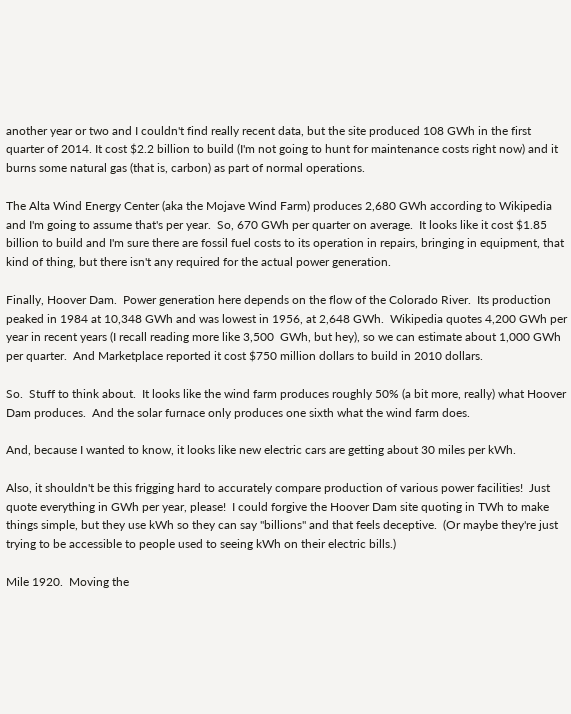another year or two and I couldn't find really recent data, but the site produced 108 GWh in the first quarter of 2014. It cost $2.2 billion to build (I'm not going to hunt for maintenance costs right now) and it burns some natural gas (that is, carbon) as part of normal operations.

The Alta Wind Energy Center (aka the Mojave Wind Farm) produces 2,680 GWh according to Wikipedia and I'm going to assume that's per year.  So, 670 GWh per quarter on average.  It looks like it cost $1.85 billion to build and I'm sure there are fossil fuel costs to its operation in repairs, bringing in equipment, that kind of thing, but there isn't any required for the actual power generation.

Finally, Hoover Dam.  Power generation here depends on the flow of the Colorado River.  Its production peaked in 1984 at 10,348 GWh and was lowest in 1956, at 2,648 GWh.  Wikipedia quotes 4,200 GWh per year in recent years (I recall reading more like 3,500  GWh, but hey), so we can estimate about 1,000 GWh per quarter.  And Marketplace reported it cost $750 million dollars to build in 2010 dollars.

So.  Stuff to think about.  It looks like the wind farm produces roughly 50% (a bit more, really) what Hoover Dam produces.  And the solar furnace only produces one sixth what the wind farm does.

And, because I wanted to know, it looks like new electric cars are getting about 30 miles per kWh.

Also, it shouldn't be this frigging hard to accurately compare production of various power facilities!  Just quote everything in GWh per year, please!  I could forgive the Hoover Dam site quoting in TWh to make things simple, but they use kWh so they can say "billions" and that feels deceptive.  (Or maybe they're just trying to be accessible to people used to seeing kWh on their electric bills.)

Mile 1920.  Moving the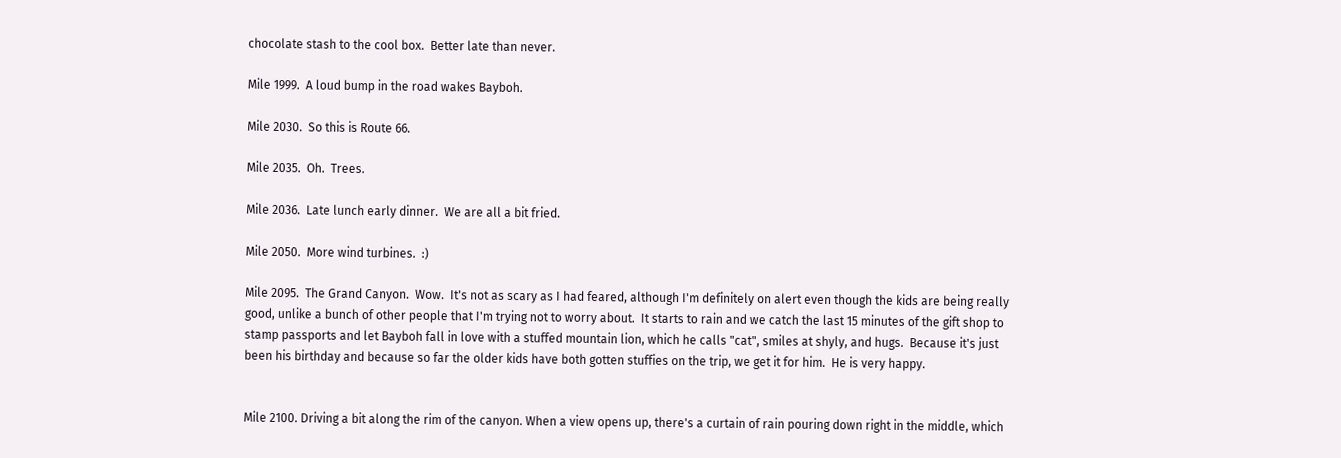chocolate stash to the cool box.  Better late than never.

Mile 1999.  A loud bump in the road wakes Bayboh.

Mile 2030.  So this is Route 66.

Mile 2035.  Oh.  Trees.

Mile 2036.  Late lunch early dinner.  We are all a bit fried.

Mile 2050.  More wind turbines.  :)

Mile 2095.  The Grand Canyon.  Wow.  It's not as scary as I had feared, although I'm definitely on alert even though the kids are being really good, unlike a bunch of other people that I'm trying not to worry about.  It starts to rain and we catch the last 15 minutes of the gift shop to stamp passports and let Bayboh fall in love with a stuffed mountain lion, which he calls "cat", smiles at shyly, and hugs.  Because it's just been his birthday and because so far the older kids have both gotten stuffies on the trip, we get it for him.  He is very happy.


Mile 2100. Driving a bit along the rim of the canyon. When a view opens up, there's a curtain of rain pouring down right in the middle, which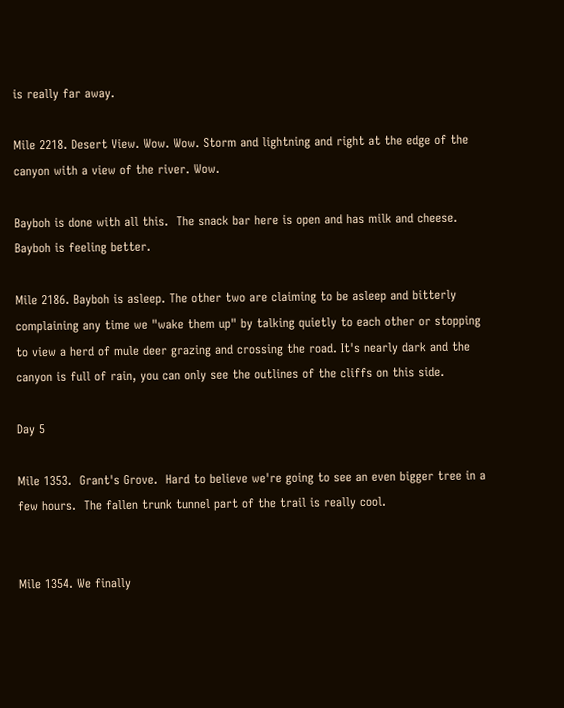is really far away.

Mile 2218. Desert View. Wow. Wow. Storm and lightning and right at the edge of the canyon with a view of the river. Wow.

Bayboh is done with all this.  The snack bar here is open and has milk and cheese.  Bayboh is feeling better.

Mile 2186. Bayboh is asleep. The other two are claiming to be asleep and bitterly complaining any time we "wake them up" by talking quietly to each other or stopping to view a herd of mule deer grazing and crossing the road. It's nearly dark and the canyon is full of rain, you can only see the outlines of the cliffs on this side.

Day 5

Mile 1353.  Grant's Grove.  Hard to believe we're going to see an even bigger tree in a few hours.  The fallen trunk tunnel part of the trail is really cool.


Mile 1354. We finally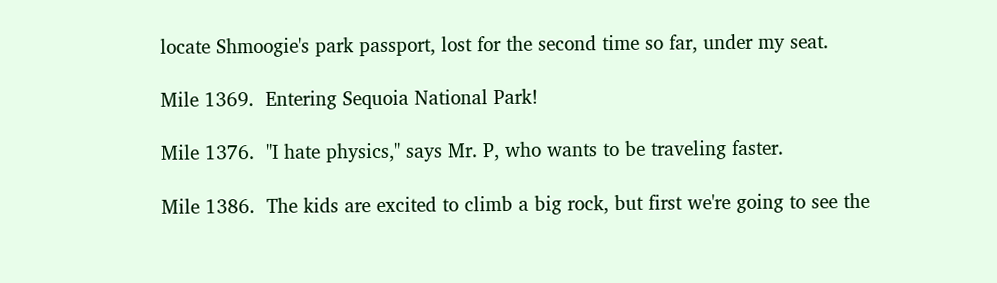locate Shmoogie's park passport, lost for the second time so far, under my seat.

Mile 1369.  Entering Sequoia National Park!

Mile 1376.  "I hate physics," says Mr. P, who wants to be traveling faster.

Mile 1386.  The kids are excited to climb a big rock, but first we're going to see the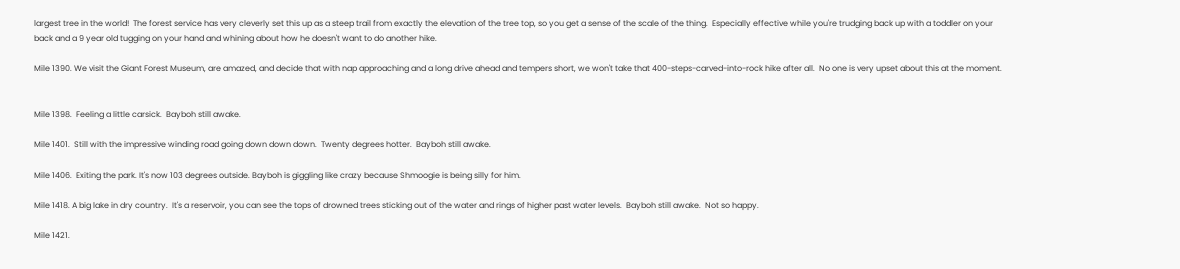largest tree in the world!  The forest service has very cleverly set this up as a steep trail from exactly the elevation of the tree top, so you get a sense of the scale of the thing.  Especially effective while you're trudging back up with a toddler on your back and a 9 year old tugging on your hand and whining about how he doesn't want to do another hike.

Mile 1390. We visit the Giant Forest Museum, are amazed, and decide that with nap approaching and a long drive ahead and tempers short, we won't take that 400-steps-carved-into-rock hike after all.  No one is very upset about this at the moment.


Mile 1398.  Feeling a little carsick.  Bayboh still awake.

Mile 1401.  Still with the impressive winding road going down down down.  Twenty degrees hotter.  Bayboh still awake.

Mile 1406.  Exiting the park. It's now 103 degrees outside. Bayboh is giggling like crazy because Shmoogie is being silly for him.

Mile 1418. A big lake in dry country.  It's a reservoir, you can see the tops of drowned trees sticking out of the water and rings of higher past water levels.  Bayboh still awake.  Not so happy.

Mile 1421.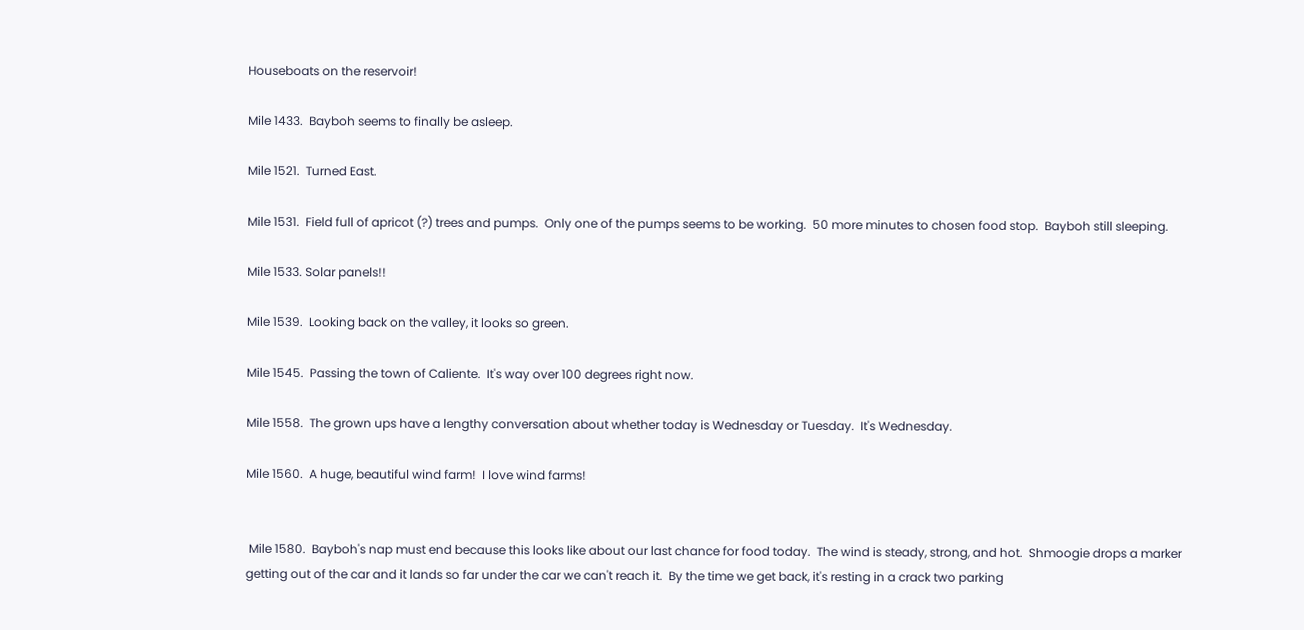Houseboats on the reservoir!

Mile 1433.  Bayboh seems to finally be asleep.

Mile 1521.  Turned East.

Mile 1531.  Field full of apricot (?) trees and pumps.  Only one of the pumps seems to be working.  50 more minutes to chosen food stop.  Bayboh still sleeping.

Mile 1533. Solar panels!!

Mile 1539.  Looking back on the valley, it looks so green.

Mile 1545.  Passing the town of Caliente.  It's way over 100 degrees right now.

Mile 1558.  The grown ups have a lengthy conversation about whether today is Wednesday or Tuesday.  It's Wednesday.

Mile 1560.  A huge, beautiful wind farm!  I love wind farms!


 Mile 1580.  Bayboh's nap must end because this looks like about our last chance for food today.  The wind is steady, strong, and hot.  Shmoogie drops a marker getting out of the car and it lands so far under the car we can't reach it.  By the time we get back, it's resting in a crack two parking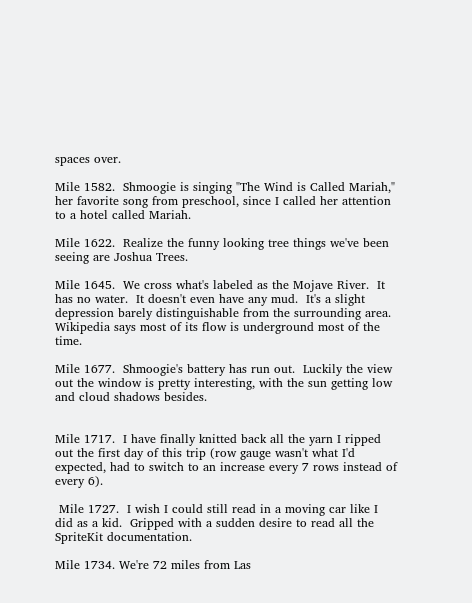spaces over.

Mile 1582.  Shmoogie is singing "The Wind is Called Mariah," her favorite song from preschool, since I called her attention to a hotel called Mariah.

Mile 1622.  Realize the funny looking tree things we've been seeing are Joshua Trees.

Mile 1645.  We cross what's labeled as the Mojave River.  It has no water.  It doesn't even have any mud.  It's a slight depression barely distinguishable from the surrounding area.  Wikipedia says most of its flow is underground most of the time.

Mile 1677.  Shmoogie's battery has run out.  Luckily the view out the window is pretty interesting, with the sun getting low and cloud shadows besides.


Mile 1717.  I have finally knitted back all the yarn I ripped out the first day of this trip (row gauge wasn't what I'd expected, had to switch to an increase every 7 rows instead of every 6).

 Mile 1727.  I wish I could still read in a moving car like I did as a kid.  Gripped with a sudden desire to read all the SpriteKit documentation.

Mile 1734. We're 72 miles from Las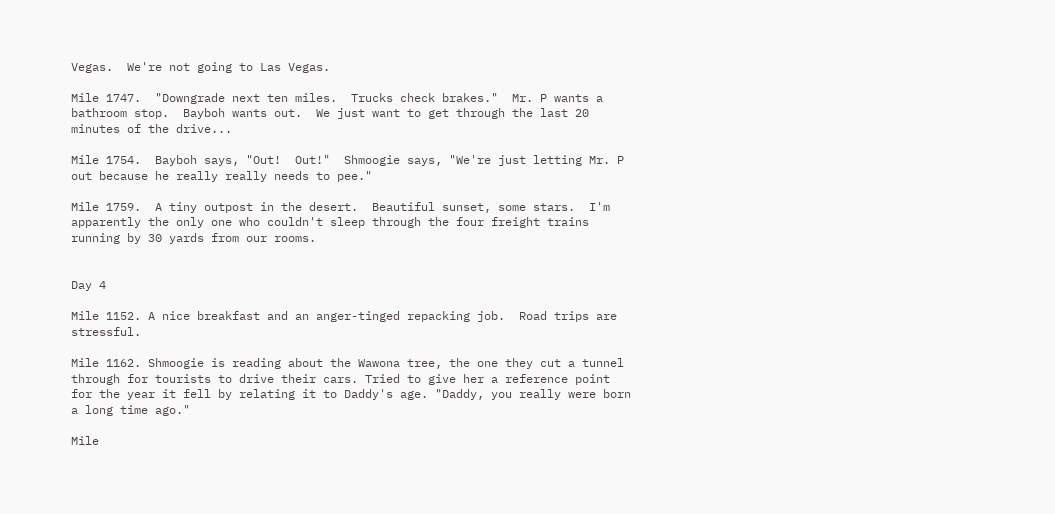Vegas.  We're not going to Las Vegas.

Mile 1747.  "Downgrade next ten miles.  Trucks check brakes."  Mr. P wants a bathroom stop.  Bayboh wants out.  We just want to get through the last 20 minutes of the drive...

Mile 1754.  Bayboh says, "Out!  Out!"  Shmoogie says, "We're just letting Mr. P out because he really really needs to pee."

Mile 1759.  A tiny outpost in the desert.  Beautiful sunset, some stars.  I'm apparently the only one who couldn't sleep through the four freight trains running by 30 yards from our rooms.


Day 4

Mile 1152. A nice breakfast and an anger-tinged repacking job.  Road trips are stressful.

Mile 1162. Shmoogie is reading about the Wawona tree, the one they cut a tunnel through for tourists to drive their cars. Tried to give her a reference point for the year it fell by relating it to Daddy's age. "Daddy, you really were born a long time ago."

Mile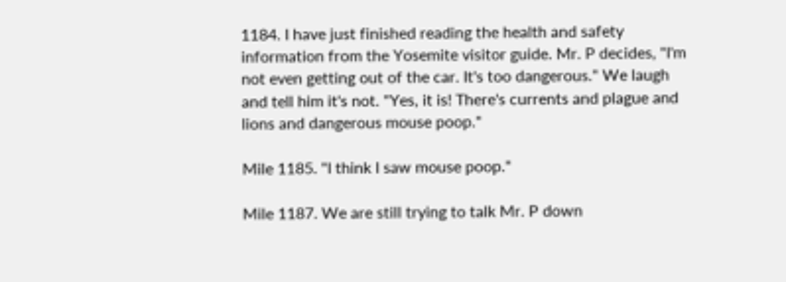1184. I have just finished reading the health and safety information from the Yosemite visitor guide. Mr. P decides, "I'm not even getting out of the car. It's too dangerous." We laugh and tell him it's not. "Yes, it is! There's currents and plague and lions and dangerous mouse poop."

Mile 1185. "I think I saw mouse poop."

Mile 1187. We are still trying to talk Mr. P down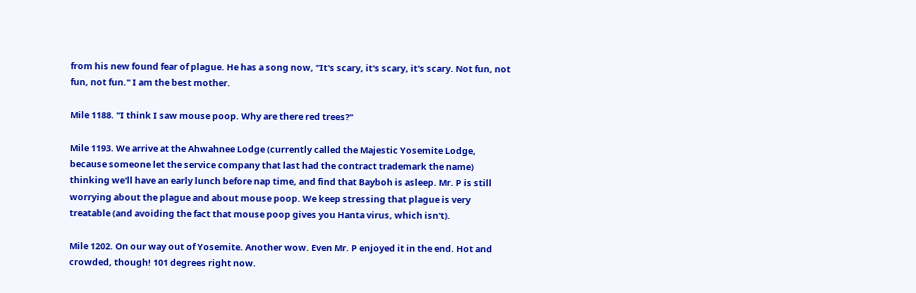from his new found fear of plague. He has a song now, "It's scary, it's scary, it's scary. Not fun, not fun, not fun." I am the best mother.

Mile 1188. "I think I saw mouse poop. Why are there red trees?"

Mile 1193. We arrive at the Ahwahnee Lodge (currently called the Majestic Yosemite Lodge, because someone let the service company that last had the contract trademark the name) thinking we'll have an early lunch before nap time, and find that Bayboh is asleep. Mr. P is still worrying about the plague and about mouse poop. We keep stressing that plague is very treatable (and avoiding the fact that mouse poop gives you Hanta virus, which isn't).

Mile 1202. On our way out of Yosemite. Another wow. Even Mr. P enjoyed it in the end. Hot and crowded, though! 101 degrees right now.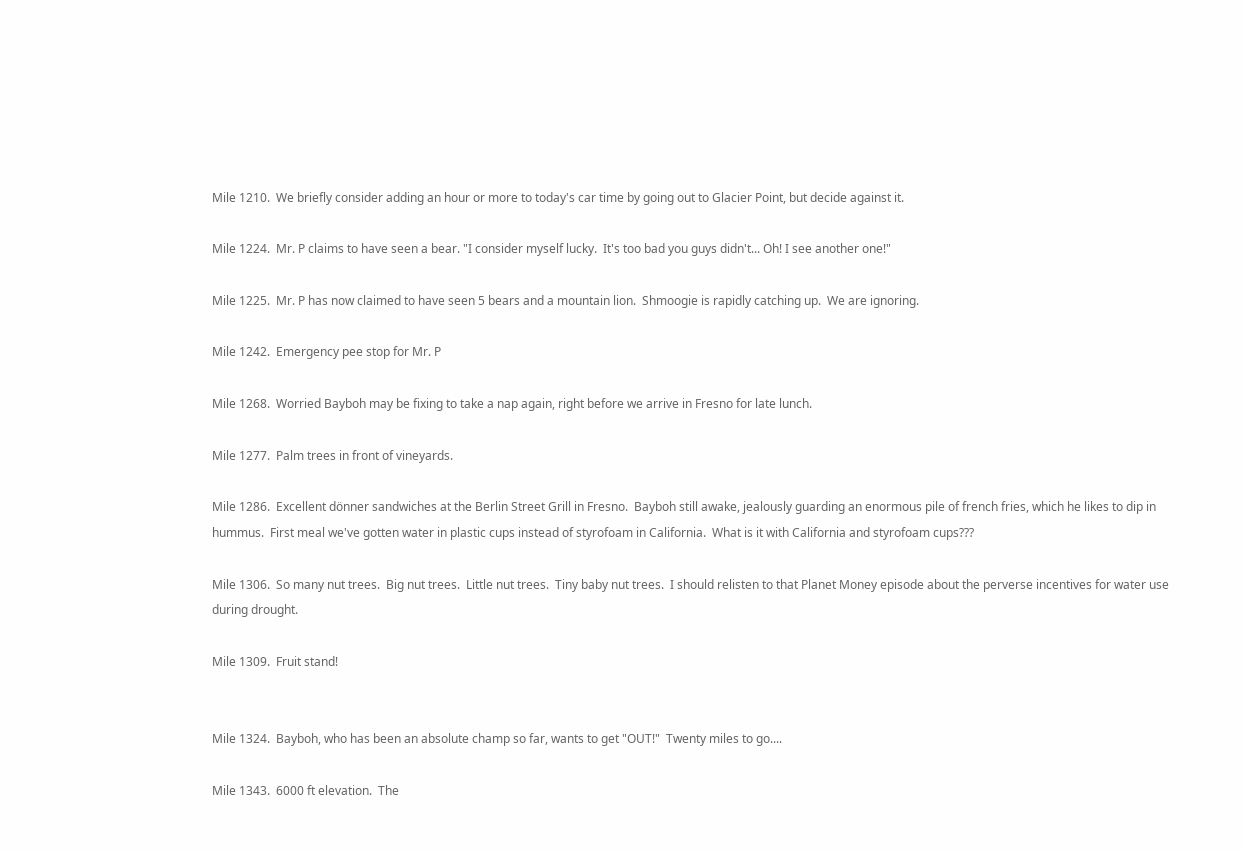Mile 1210.  We briefly consider adding an hour or more to today's car time by going out to Glacier Point, but decide against it.

Mile 1224.  Mr. P claims to have seen a bear. "I consider myself lucky.  It's too bad you guys didn't... Oh! I see another one!"

Mile 1225.  Mr. P has now claimed to have seen 5 bears and a mountain lion.  Shmoogie is rapidly catching up.  We are ignoring.

Mile 1242.  Emergency pee stop for Mr. P

Mile 1268.  Worried Bayboh may be fixing to take a nap again, right before we arrive in Fresno for late lunch.

Mile 1277.  Palm trees in front of vineyards.

Mile 1286.  Excellent dönner sandwiches at the Berlin Street Grill in Fresno.  Bayboh still awake, jealously guarding an enormous pile of french fries, which he likes to dip in hummus.  First meal we've gotten water in plastic cups instead of styrofoam in California.  What is it with California and styrofoam cups???

Mile 1306.  So many nut trees.  Big nut trees.  Little nut trees.  Tiny baby nut trees.  I should relisten to that Planet Money episode about the perverse incentives for water use during drought.

Mile 1309.  Fruit stand!


Mile 1324.  Bayboh, who has been an absolute champ so far, wants to get "OUT!"  Twenty miles to go....

Mile 1343.  6000 ft elevation.  The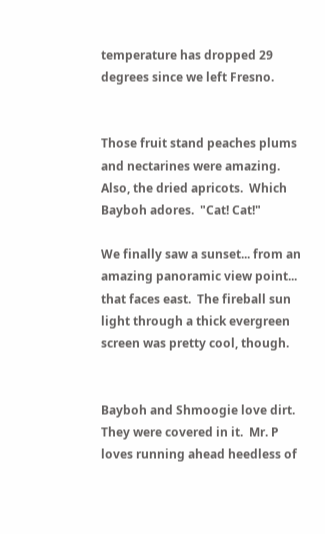temperature has dropped 29 degrees since we left Fresno.


Those fruit stand peaches plums and nectarines were amazing.  Also, the dried apricots.  Which Bayboh adores.  "Cat! Cat!"

We finally saw a sunset... from an amazing panoramic view point... that faces east.  The fireball sun light through a thick evergreen screen was pretty cool, though.


Bayboh and Shmoogie love dirt. They were covered in it.  Mr. P loves running ahead heedless of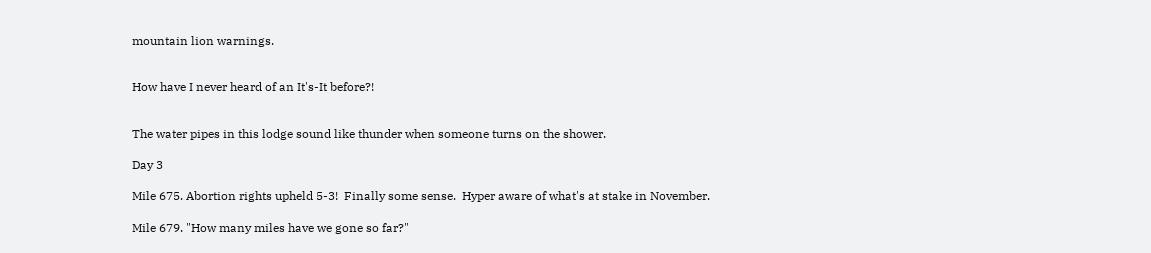mountain lion warnings.


How have I never heard of an It's-It before?!


The water pipes in this lodge sound like thunder when someone turns on the shower.

Day 3

Mile 675. Abortion rights upheld 5-3!  Finally some sense.  Hyper aware of what's at stake in November.

Mile 679. "How many miles have we gone so far?"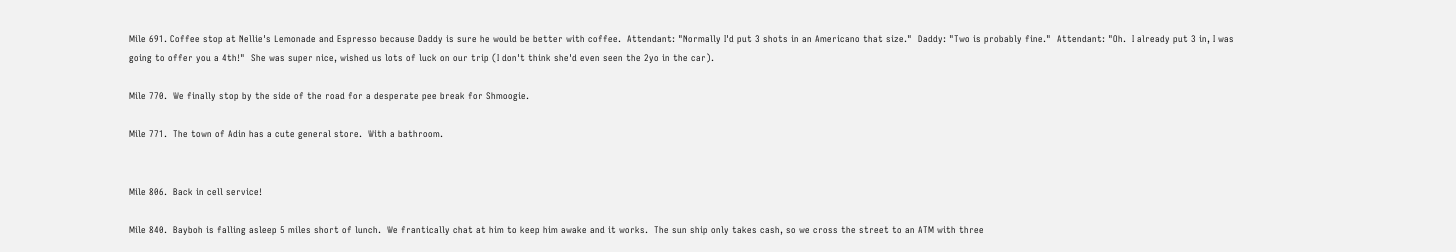Mile 691. Coffee stop at Nellie's Lemonade and Espresso because Daddy is sure he would be better with coffee.  Attendant: "Normally I'd put 3 shots in an Americano that size."  Daddy: "Two is probably fine."  Attendant: "Oh.  I already put 3 in, I was going to offer you a 4th!"  She was super nice, wished us lots of luck on our trip (I don't think she'd even seen the 2yo in the car).

Mile 770.  We finally stop by the side of the road for a desperate pee break for Shmoogie.

Mile 771.  The town of Adin has a cute general store.  With a bathroom.


Mile 806.  Back in cell service!

Mile 840.  Bayboh is falling asleep 5 miles short of lunch.  We frantically chat at him to keep him awake and it works.  The sun ship only takes cash, so we cross the street to an ATM with three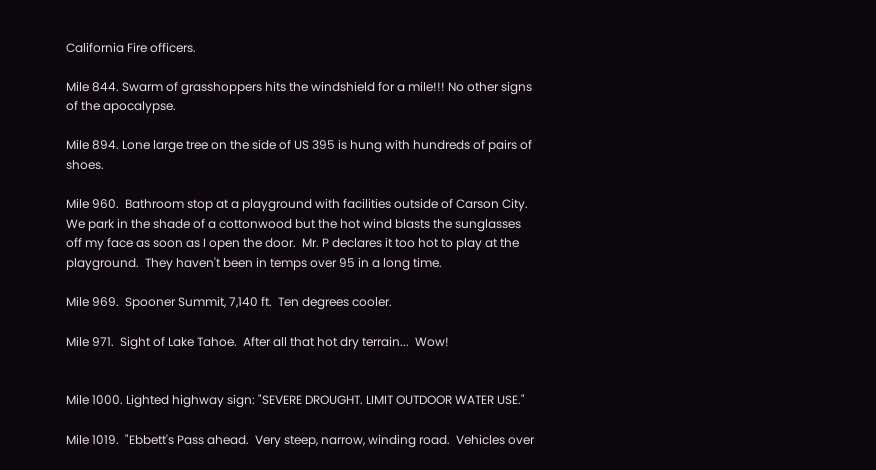California Fire officers.

Mile 844. Swarm of grasshoppers hits the windshield for a mile!!! No other signs of the apocalypse.

Mile 894. Lone large tree on the side of US 395 is hung with hundreds of pairs of shoes.

Mile 960.  Bathroom stop at a playground with facilities outside of Carson City.  We park in the shade of a cottonwood but the hot wind blasts the sunglasses off my face as soon as I open the door.  Mr. P declares it too hot to play at the playground.  They haven't been in temps over 95 in a long time.

Mile 969.  Spooner Summit, 7,140 ft.  Ten degrees cooler.

Mile 971.  Sight of Lake Tahoe.  After all that hot dry terrain...  Wow!


Mile 1000. Lighted highway sign: "SEVERE DROUGHT. LIMIT OUTDOOR WATER USE."

Mile 1019.  "Ebbett's Pass ahead.  Very steep, narrow, winding road.  Vehicles over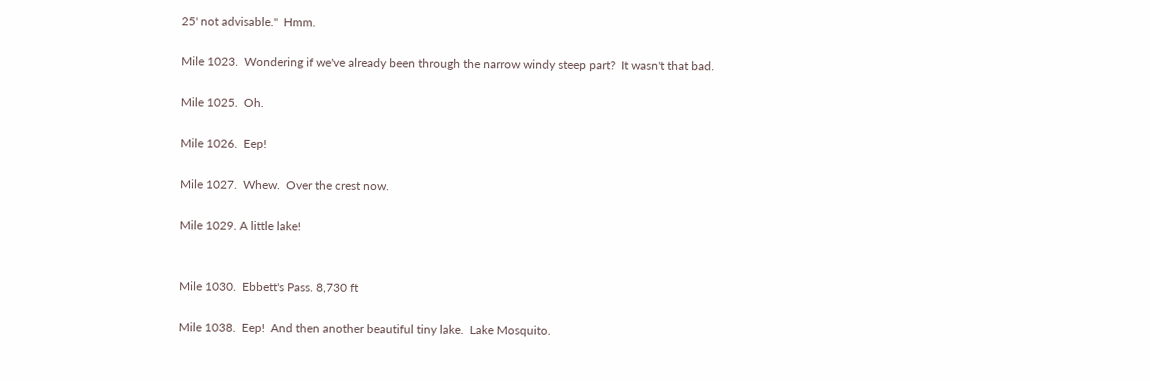25' not advisable."  Hmm.

Mile 1023.  Wondering if we've already been through the narrow windy steep part?  It wasn't that bad.

Mile 1025.  Oh.

Mile 1026.  Eep!

Mile 1027.  Whew.  Over the crest now.

Mile 1029. A little lake!


Mile 1030.  Ebbett's Pass. 8,730 ft

Mile 1038.  Eep!  And then another beautiful tiny lake.  Lake Mosquito.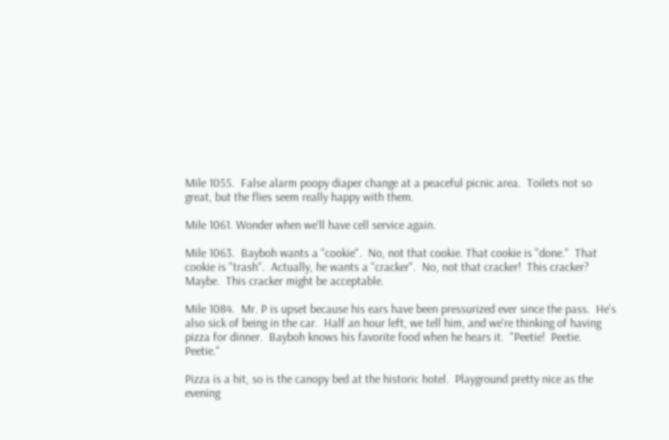Mile 1055.  False alarm poopy diaper change at a peaceful picnic area.  Toilets not so great, but the flies seem really happy with them.

Mile 1061. Wonder when we'll have cell service again.

Mile 1063.  Bayboh wants a "cookie".  No, not that cookie. That cookie is "done."  That cookie is "trash".  Actually, he wants a "cracker".  No, not that cracker!  This cracker?  Maybe.  This cracker might be acceptable.

Mile 1084.  Mr. P is upset because his ears have been pressurized ever since the pass.  He's also sick of being in the car.  Half an hour left, we tell him, and we're thinking of having pizza for dinner.  Bayboh knows his favorite food when he hears it.  "Peetie!  Peetie.  Peetie."

Pizza is a hit, so is the canopy bed at the historic hotel.  Playground pretty nice as the evening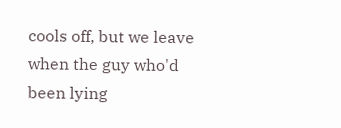cools off, but we leave when the guy who'd been lying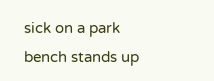sick on a park bench stands up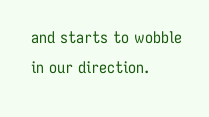and starts to wobble in our direction.